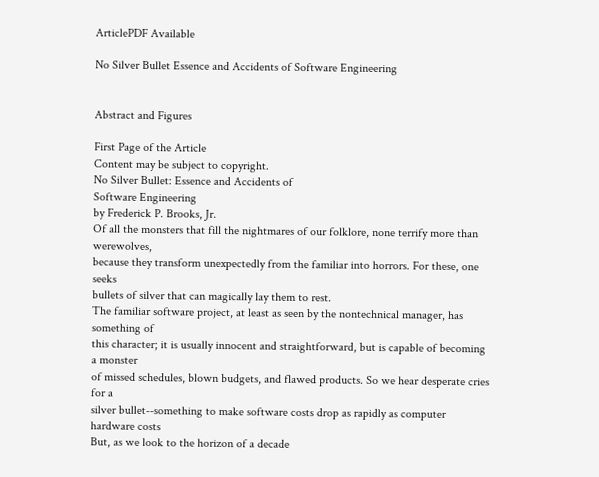ArticlePDF Available

No Silver Bullet Essence and Accidents of Software Engineering


Abstract and Figures

First Page of the Article
Content may be subject to copyright.
No Silver Bullet: Essence and Accidents of
Software Engineering
by Frederick P. Brooks, Jr.
Of all the monsters that fill the nightmares of our folklore, none terrify more than werewolves,
because they transform unexpectedly from the familiar into horrors. For these, one seeks
bullets of silver that can magically lay them to rest.
The familiar software project, at least as seen by the nontechnical manager, has something of
this character; it is usually innocent and straightforward, but is capable of becoming a monster
of missed schedules, blown budgets, and flawed products. So we hear desperate cries for a
silver bullet--something to make software costs drop as rapidly as computer hardware costs
But, as we look to the horizon of a decade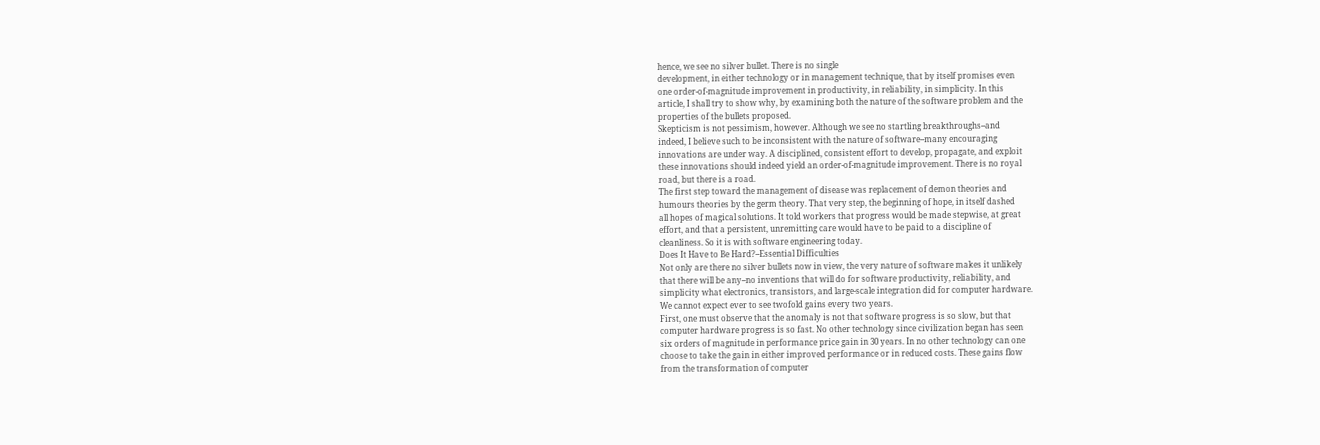hence, we see no silver bullet. There is no single
development, in either technology or in management technique, that by itself promises even
one order-of-magnitude improvement in productivity, in reliability, in simplicity. In this
article, I shall try to show why, by examining both the nature of the software problem and the
properties of the bullets proposed.
Skepticism is not pessimism, however. Although we see no startling breakthroughs--and
indeed, I believe such to be inconsistent with the nature of software--many encouraging
innovations are under way. A disciplined, consistent effort to develop, propagate, and exploit
these innovations should indeed yield an order-of-magnitude improvement. There is no royal
road, but there is a road.
The first step toward the management of disease was replacement of demon theories and
humours theories by the germ theory. That very step, the beginning of hope, in itself dashed
all hopes of magical solutions. It told workers that progress would be made stepwise, at great
effort, and that a persistent, unremitting care would have to be paid to a discipline of
cleanliness. So it is with software engineering today.
Does It Have to Be Hard?--Essential Difficulties
Not only are there no silver bullets now in view, the very nature of software makes it unlikely
that there will be any--no inventions that will do for software productivity, reliability, and
simplicity what electronics, transistors, and large-scale integration did for computer hardware.
We cannot expect ever to see twofold gains every two years.
First, one must observe that the anomaly is not that software progress is so slow, but that
computer hardware progress is so fast. No other technology since civilization began has seen
six orders of magnitude in performance price gain in 30 years. In no other technology can one
choose to take the gain in either improved performance or in reduced costs. These gains flow
from the transformation of computer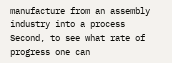manufacture from an assembly industry into a process
Second, to see what rate of progress one can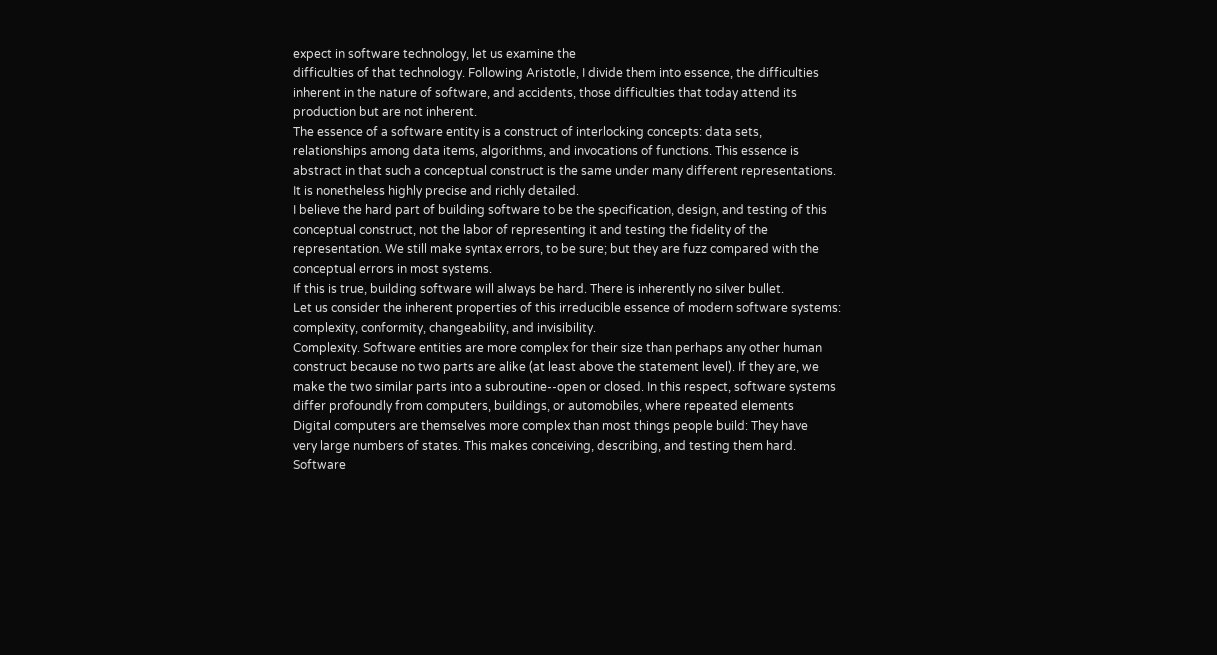expect in software technology, let us examine the
difficulties of that technology. Following Aristotle, I divide them into essence, the difficulties
inherent in the nature of software, and accidents, those difficulties that today attend its
production but are not inherent.
The essence of a software entity is a construct of interlocking concepts: data sets,
relationships among data items, algorithms, and invocations of functions. This essence is
abstract in that such a conceptual construct is the same under many different representations.
It is nonetheless highly precise and richly detailed.
I believe the hard part of building software to be the specification, design, and testing of this
conceptual construct, not the labor of representing it and testing the fidelity of the
representation. We still make syntax errors, to be sure; but they are fuzz compared with the
conceptual errors in most systems.
If this is true, building software will always be hard. There is inherently no silver bullet.
Let us consider the inherent properties of this irreducible essence of modern software systems:
complexity, conformity, changeability, and invisibility.
Complexity. Software entities are more complex for their size than perhaps any other human
construct because no two parts are alike (at least above the statement level). If they are, we
make the two similar parts into a subroutine--open or closed. In this respect, software systems
differ profoundly from computers, buildings, or automobiles, where repeated elements
Digital computers are themselves more complex than most things people build: They have
very large numbers of states. This makes conceiving, describing, and testing them hard.
Software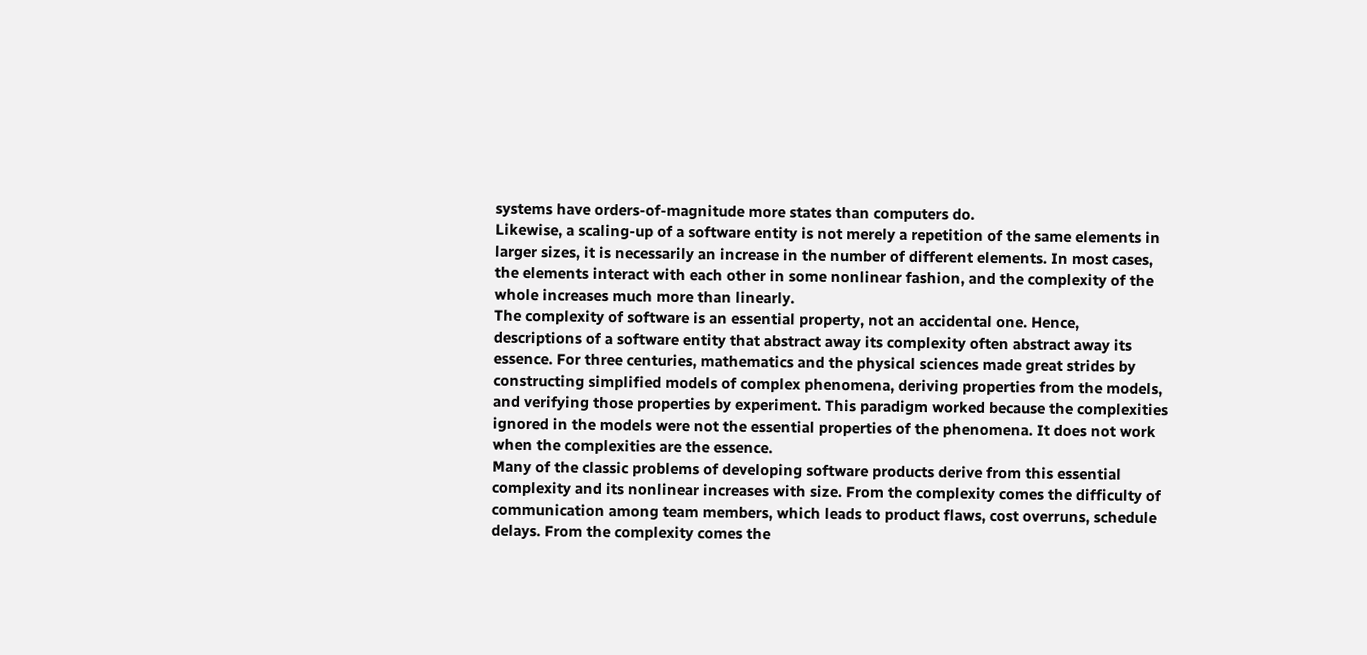systems have orders-of-magnitude more states than computers do.
Likewise, a scaling-up of a software entity is not merely a repetition of the same elements in
larger sizes, it is necessarily an increase in the number of different elements. In most cases,
the elements interact with each other in some nonlinear fashion, and the complexity of the
whole increases much more than linearly.
The complexity of software is an essential property, not an accidental one. Hence,
descriptions of a software entity that abstract away its complexity often abstract away its
essence. For three centuries, mathematics and the physical sciences made great strides by
constructing simplified models of complex phenomena, deriving properties from the models,
and verifying those properties by experiment. This paradigm worked because the complexities
ignored in the models were not the essential properties of the phenomena. It does not work
when the complexities are the essence.
Many of the classic problems of developing software products derive from this essential
complexity and its nonlinear increases with size. From the complexity comes the difficulty of
communication among team members, which leads to product flaws, cost overruns, schedule
delays. From the complexity comes the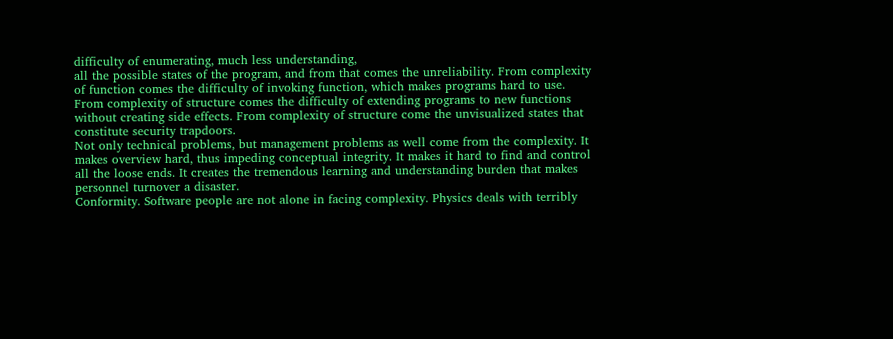difficulty of enumerating, much less understanding,
all the possible states of the program, and from that comes the unreliability. From complexity
of function comes the difficulty of invoking function, which makes programs hard to use.
From complexity of structure comes the difficulty of extending programs to new functions
without creating side effects. From complexity of structure come the unvisualized states that
constitute security trapdoors.
Not only technical problems, but management problems as well come from the complexity. It
makes overview hard, thus impeding conceptual integrity. It makes it hard to find and control
all the loose ends. It creates the tremendous learning and understanding burden that makes
personnel turnover a disaster.
Conformity. Software people are not alone in facing complexity. Physics deals with terribly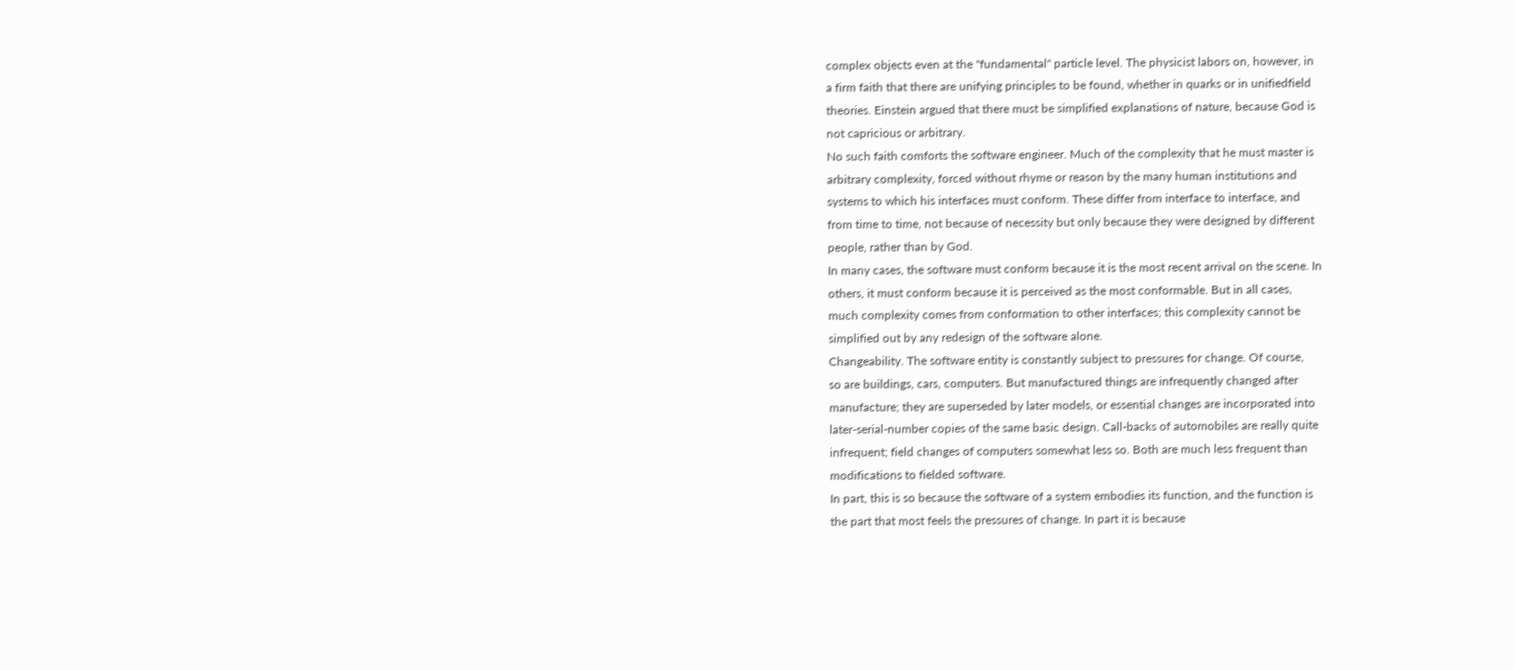complex objects even at the "fundamental" particle level. The physicist labors on, however, in
a firm faith that there are unifying principles to be found, whether in quarks or in unifiedfield
theories. Einstein argued that there must be simplified explanations of nature, because God is
not capricious or arbitrary.
No such faith comforts the software engineer. Much of the complexity that he must master is
arbitrary complexity, forced without rhyme or reason by the many human institutions and
systems to which his interfaces must conform. These differ from interface to interface, and
from time to time, not because of necessity but only because they were designed by different
people, rather than by God.
In many cases, the software must conform because it is the most recent arrival on the scene. In
others, it must conform because it is perceived as the most conformable. But in all cases,
much complexity comes from conformation to other interfaces; this complexity cannot be
simplified out by any redesign of the software alone.
Changeability. The software entity is constantly subject to pressures for change. Of course,
so are buildings, cars, computers. But manufactured things are infrequently changed after
manufacture; they are superseded by later models, or essential changes are incorporated into
later-serial-number copies of the same basic design. Call-backs of automobiles are really quite
infrequent; field changes of computers somewhat less so. Both are much less frequent than
modifications to fielded software.
In part, this is so because the software of a system embodies its function, and the function is
the part that most feels the pressures of change. In part it is because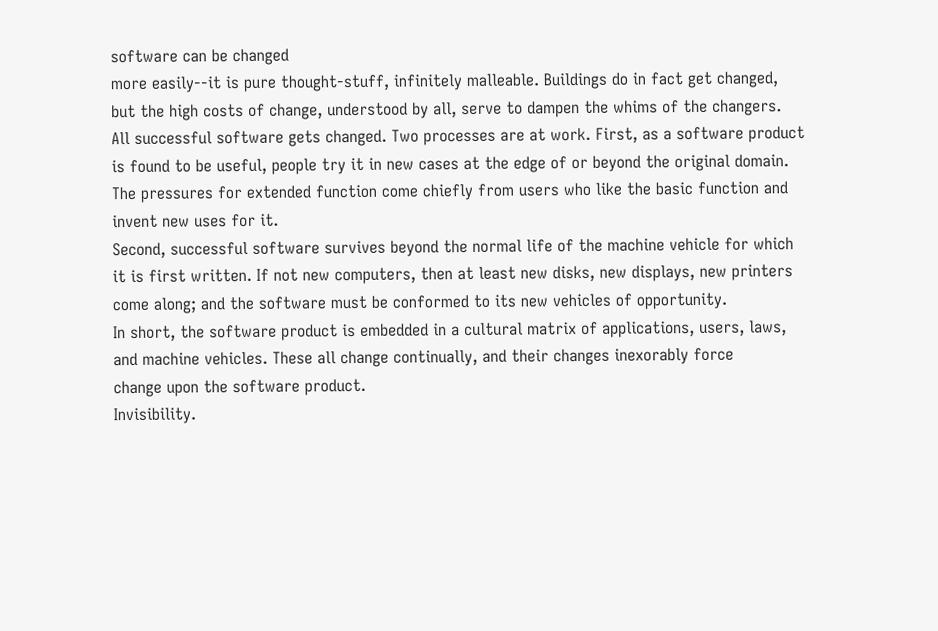software can be changed
more easily--it is pure thought-stuff, infinitely malleable. Buildings do in fact get changed,
but the high costs of change, understood by all, serve to dampen the whims of the changers.
All successful software gets changed. Two processes are at work. First, as a software product
is found to be useful, people try it in new cases at the edge of or beyond the original domain.
The pressures for extended function come chiefly from users who like the basic function and
invent new uses for it.
Second, successful software survives beyond the normal life of the machine vehicle for which
it is first written. If not new computers, then at least new disks, new displays, new printers
come along; and the software must be conformed to its new vehicles of opportunity.
In short, the software product is embedded in a cultural matrix of applications, users, laws,
and machine vehicles. These all change continually, and their changes inexorably force
change upon the software product.
Invisibility.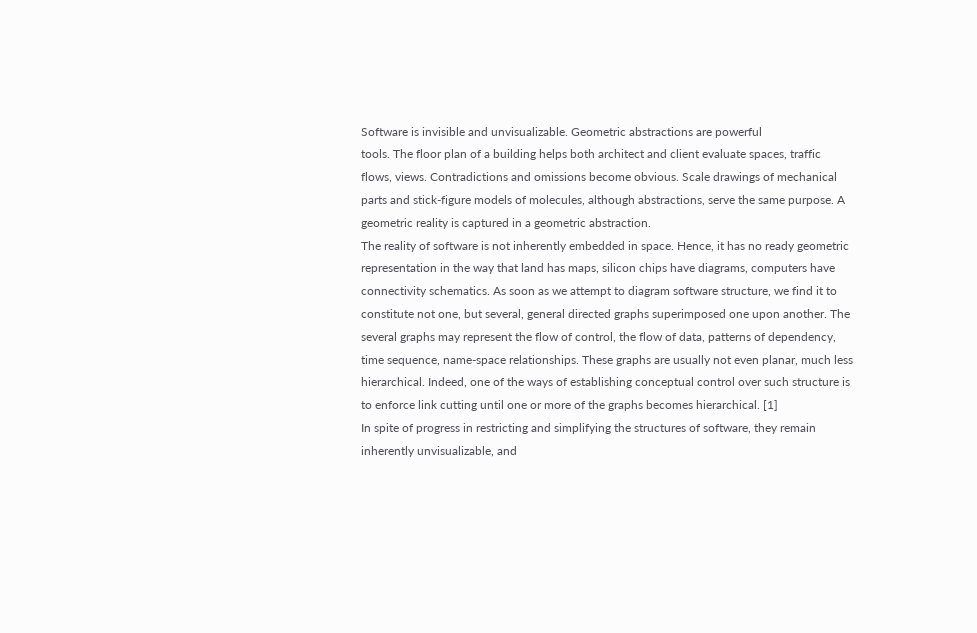Software is invisible and unvisualizable. Geometric abstractions are powerful
tools. The floor plan of a building helps both architect and client evaluate spaces, traffic
flows, views. Contradictions and omissions become obvious. Scale drawings of mechanical
parts and stick-figure models of molecules, although abstractions, serve the same purpose. A
geometric reality is captured in a geometric abstraction.
The reality of software is not inherently embedded in space. Hence, it has no ready geometric
representation in the way that land has maps, silicon chips have diagrams, computers have
connectivity schematics. As soon as we attempt to diagram software structure, we find it to
constitute not one, but several, general directed graphs superimposed one upon another. The
several graphs may represent the flow of control, the flow of data, patterns of dependency,
time sequence, name-space relationships. These graphs are usually not even planar, much less
hierarchical. Indeed, one of the ways of establishing conceptual control over such structure is
to enforce link cutting until one or more of the graphs becomes hierarchical. [1]
In spite of progress in restricting and simplifying the structures of software, they remain
inherently unvisualizable, and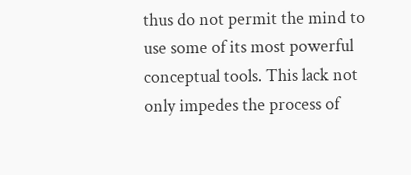thus do not permit the mind to use some of its most powerful
conceptual tools. This lack not only impedes the process of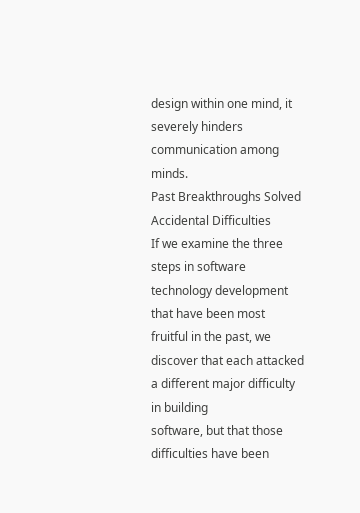design within one mind, it
severely hinders communication among minds.
Past Breakthroughs Solved Accidental Difficulties
If we examine the three steps in software technology development that have been most
fruitful in the past, we discover that each attacked a different major difficulty in building
software, but that those difficulties have been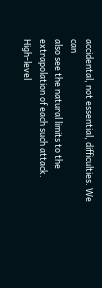accidental, not essential, difficulties. We can
also see the natural limits to the extrapolation of each such attack.
High-level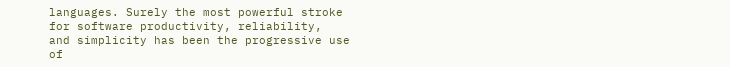languages. Surely the most powerful stroke for software productivity, reliability,
and simplicity has been the progressive use of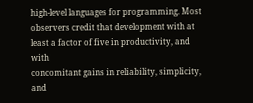high-level languages for programming. Most
observers credit that development with at least a factor of five in productivity, and with
concomitant gains in reliability, simplicity, and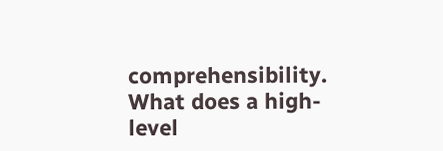comprehensibility.
What does a high-level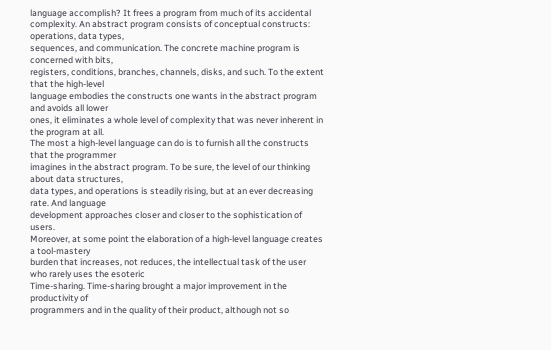language accomplish? It frees a program from much of its accidental
complexity. An abstract program consists of conceptual constructs: operations, data types,
sequences, and communication. The concrete machine program is concerned with bits,
registers, conditions, branches, channels, disks, and such. To the extent that the high-level
language embodies the constructs one wants in the abstract program and avoids all lower
ones, it eliminates a whole level of complexity that was never inherent in the program at all.
The most a high-level language can do is to furnish all the constructs that the programmer
imagines in the abstract program. To be sure, the level of our thinking about data structures,
data types, and operations is steadily rising, but at an ever decreasing rate. And language
development approaches closer and closer to the sophistication of users.
Moreover, at some point the elaboration of a high-level language creates a tool-mastery
burden that increases, not reduces, the intellectual task of the user who rarely uses the esoteric
Time-sharing. Time-sharing brought a major improvement in the productivity of
programmers and in the quality of their product, although not so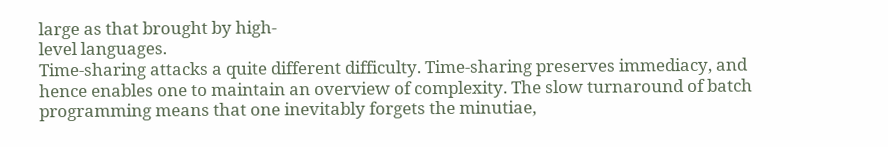large as that brought by high-
level languages.
Time-sharing attacks a quite different difficulty. Time-sharing preserves immediacy, and
hence enables one to maintain an overview of complexity. The slow turnaround of batch
programming means that one inevitably forgets the minutiae,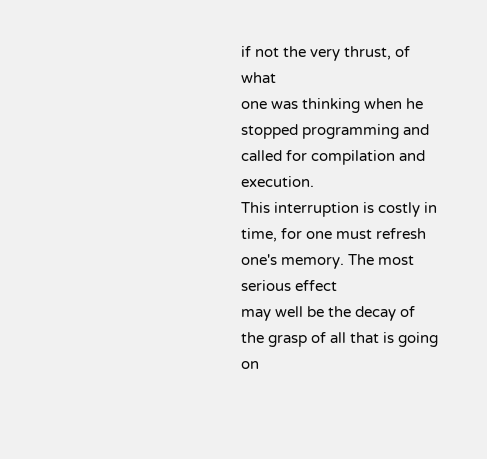if not the very thrust, of what
one was thinking when he stopped programming and called for compilation and execution.
This interruption is costly in time, for one must refresh one's memory. The most serious effect
may well be the decay of the grasp of all that is going on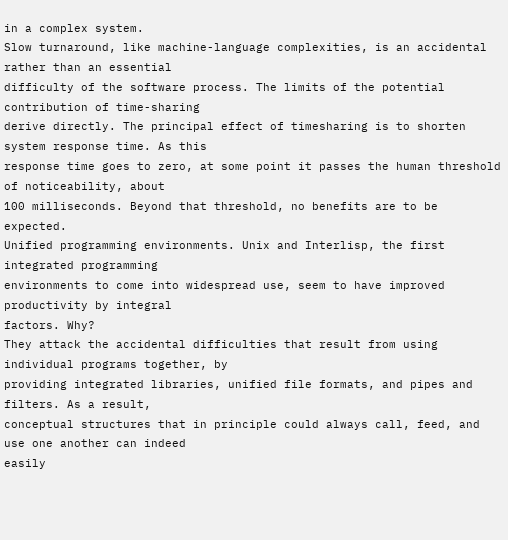in a complex system.
Slow turnaround, like machine-language complexities, is an accidental rather than an essential
difficulty of the software process. The limits of the potential contribution of time-sharing
derive directly. The principal effect of timesharing is to shorten system response time. As this
response time goes to zero, at some point it passes the human threshold of noticeability, about
100 milliseconds. Beyond that threshold, no benefits are to be expected.
Unified programming environments. Unix and Interlisp, the first integrated programming
environments to come into widespread use, seem to have improved productivity by integral
factors. Why?
They attack the accidental difficulties that result from using individual programs together, by
providing integrated libraries, unified file formats, and pipes and filters. As a result,
conceptual structures that in principle could always call, feed, and use one another can indeed
easily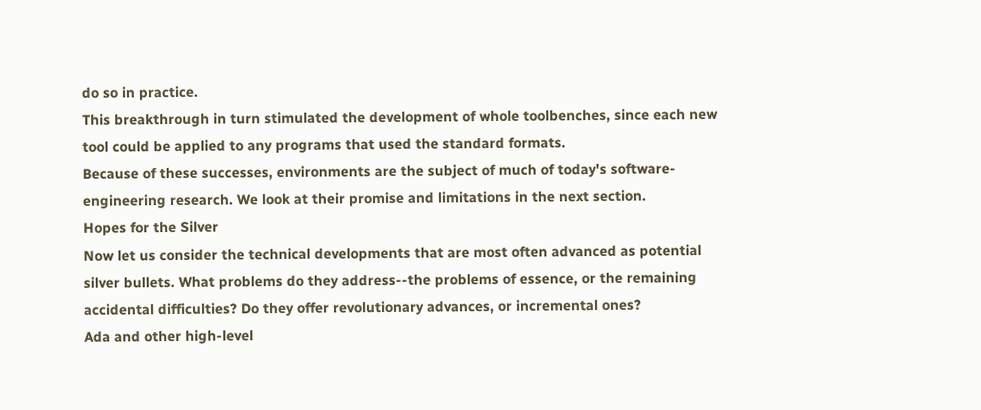do so in practice.
This breakthrough in turn stimulated the development of whole toolbenches, since each new
tool could be applied to any programs that used the standard formats.
Because of these successes, environments are the subject of much of today's software-
engineering research. We look at their promise and limitations in the next section.
Hopes for the Silver
Now let us consider the technical developments that are most often advanced as potential
silver bullets. What problems do they address--the problems of essence, or the remaining
accidental difficulties? Do they offer revolutionary advances, or incremental ones?
Ada and other high-level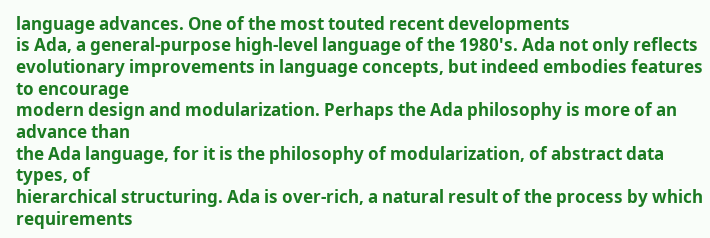language advances. One of the most touted recent developments
is Ada, a general-purpose high-level language of the 1980's. Ada not only reflects
evolutionary improvements in language concepts, but indeed embodies features to encourage
modern design and modularization. Perhaps the Ada philosophy is more of an advance than
the Ada language, for it is the philosophy of modularization, of abstract data types, of
hierarchical structuring. Ada is over-rich, a natural result of the process by which
requirements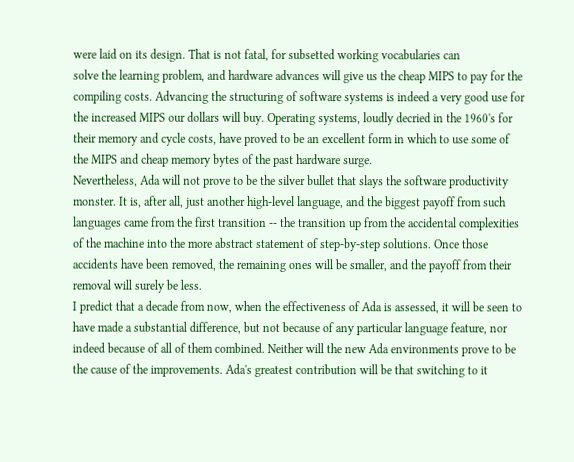were laid on its design. That is not fatal, for subsetted working vocabularies can
solve the learning problem, and hardware advances will give us the cheap MIPS to pay for the
compiling costs. Advancing the structuring of software systems is indeed a very good use for
the increased MIPS our dollars will buy. Operating systems, loudly decried in the 1960's for
their memory and cycle costs, have proved to be an excellent form in which to use some of
the MIPS and cheap memory bytes of the past hardware surge.
Nevertheless, Ada will not prove to be the silver bullet that slays the software productivity
monster. It is, after all, just another high-level language, and the biggest payoff from such
languages came from the first transition -- the transition up from the accidental complexities
of the machine into the more abstract statement of step-by-step solutions. Once those
accidents have been removed, the remaining ones will be smaller, and the payoff from their
removal will surely be less.
I predict that a decade from now, when the effectiveness of Ada is assessed, it will be seen to
have made a substantial difference, but not because of any particular language feature, nor
indeed because of all of them combined. Neither will the new Ada environments prove to be
the cause of the improvements. Ada's greatest contribution will be that switching to it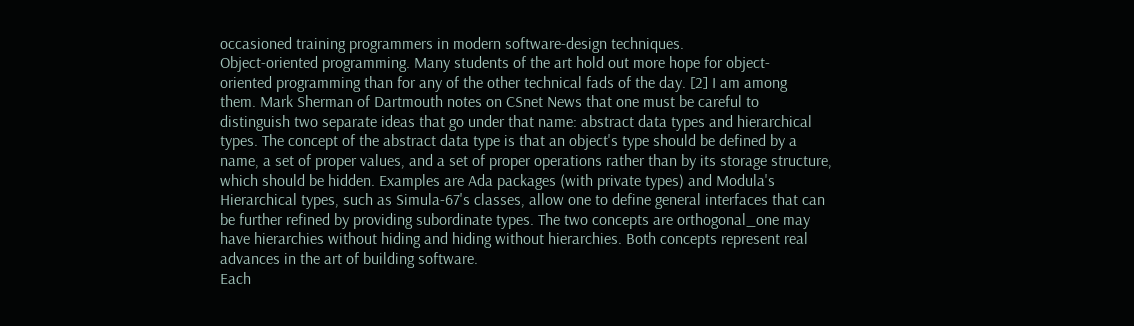occasioned training programmers in modern software-design techniques.
Object-oriented programming. Many students of the art hold out more hope for object-
oriented programming than for any of the other technical fads of the day. [2] I am among
them. Mark Sherman of Dartmouth notes on CSnet News that one must be careful to
distinguish two separate ideas that go under that name: abstract data types and hierarchical
types. The concept of the abstract data type is that an object's type should be defined by a
name, a set of proper values, and a set of proper operations rather than by its storage structure,
which should be hidden. Examples are Ada packages (with private types) and Modula's
Hierarchical types, such as Simula-67's classes, allow one to define general interfaces that can
be further refined by providing subordinate types. The two concepts are orthogonal_one may
have hierarchies without hiding and hiding without hierarchies. Both concepts represent real
advances in the art of building software.
Each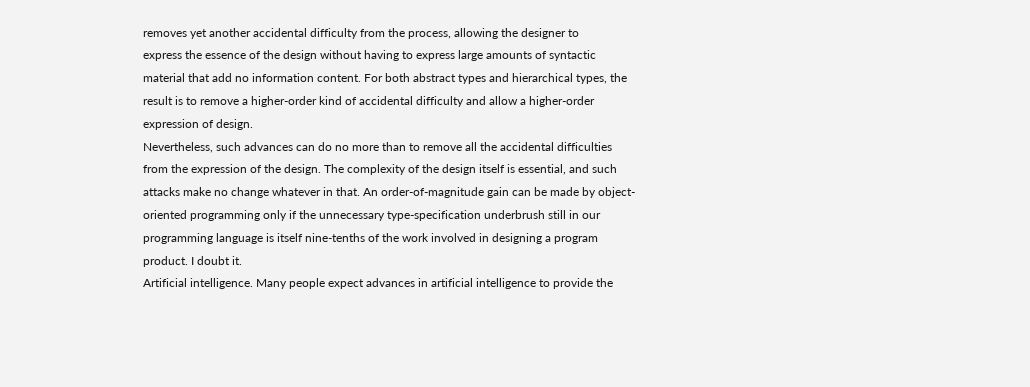removes yet another accidental difficulty from the process, allowing the designer to
express the essence of the design without having to express large amounts of syntactic
material that add no information content. For both abstract types and hierarchical types, the
result is to remove a higher-order kind of accidental difficulty and allow a higher-order
expression of design.
Nevertheless, such advances can do no more than to remove all the accidental difficulties
from the expression of the design. The complexity of the design itself is essential, and such
attacks make no change whatever in that. An order-of-magnitude gain can be made by object-
oriented programming only if the unnecessary type-specification underbrush still in our
programming language is itself nine-tenths of the work involved in designing a program
product. I doubt it.
Artificial intelligence. Many people expect advances in artificial intelligence to provide the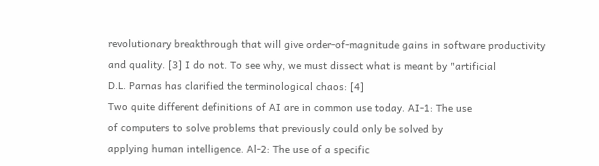revolutionary breakthrough that will give order-of-magnitude gains in software productivity
and quality. [3] I do not. To see why, we must dissect what is meant by "artificial
D.L. Parnas has clarified the terminological chaos: [4]
Two quite different definitions of AI are in common use today. AI-1: The use
of computers to solve problems that previously could only be solved by
applying human intelligence. Al-2: The use of a specific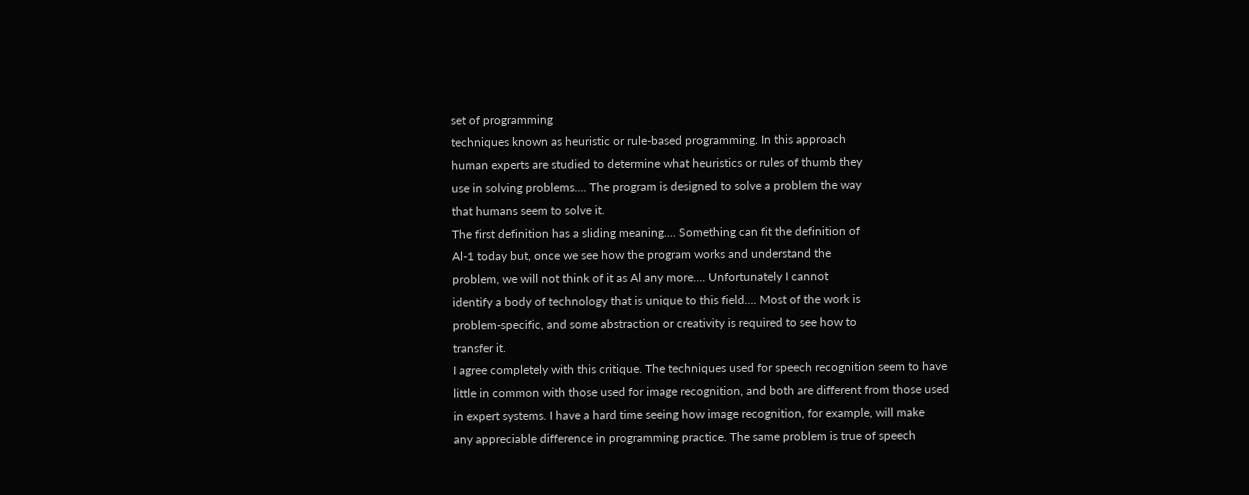set of programming
techniques known as heuristic or rule-based programming. In this approach
human experts are studied to determine what heuristics or rules of thumb they
use in solving problems.... The program is designed to solve a problem the way
that humans seem to solve it.
The first definition has a sliding meaning.... Something can fit the definition of
Al-1 today but, once we see how the program works and understand the
problem, we will not think of it as Al any more.... Unfortunately I cannot
identify a body of technology that is unique to this field.... Most of the work is
problem-specific, and some abstraction or creativity is required to see how to
transfer it.
I agree completely with this critique. The techniques used for speech recognition seem to have
little in common with those used for image recognition, and both are different from those used
in expert systems. I have a hard time seeing how image recognition, for example, will make
any appreciable difference in programming practice. The same problem is true of speech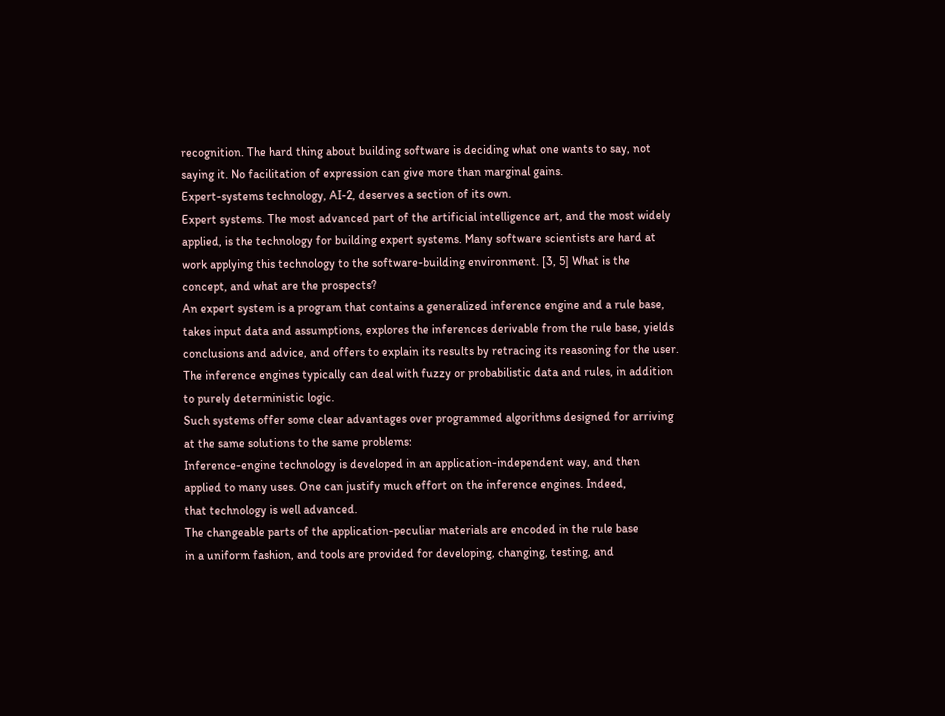recognition. The hard thing about building software is deciding what one wants to say, not
saying it. No facilitation of expression can give more than marginal gains.
Expert-systems technology, AI-2, deserves a section of its own.
Expert systems. The most advanced part of the artificial intelligence art, and the most widely
applied, is the technology for building expert systems. Many software scientists are hard at
work applying this technology to the software-building environment. [3, 5] What is the
concept, and what are the prospects?
An expert system is a program that contains a generalized inference engine and a rule base,
takes input data and assumptions, explores the inferences derivable from the rule base, yields
conclusions and advice, and offers to explain its results by retracing its reasoning for the user.
The inference engines typically can deal with fuzzy or probabilistic data and rules, in addition
to purely deterministic logic.
Such systems offer some clear advantages over programmed algorithms designed for arriving
at the same solutions to the same problems:
Inference-engine technology is developed in an application-independent way, and then
applied to many uses. One can justify much effort on the inference engines. Indeed,
that technology is well advanced.
The changeable parts of the application-peculiar materials are encoded in the rule base
in a uniform fashion, and tools are provided for developing, changing, testing, and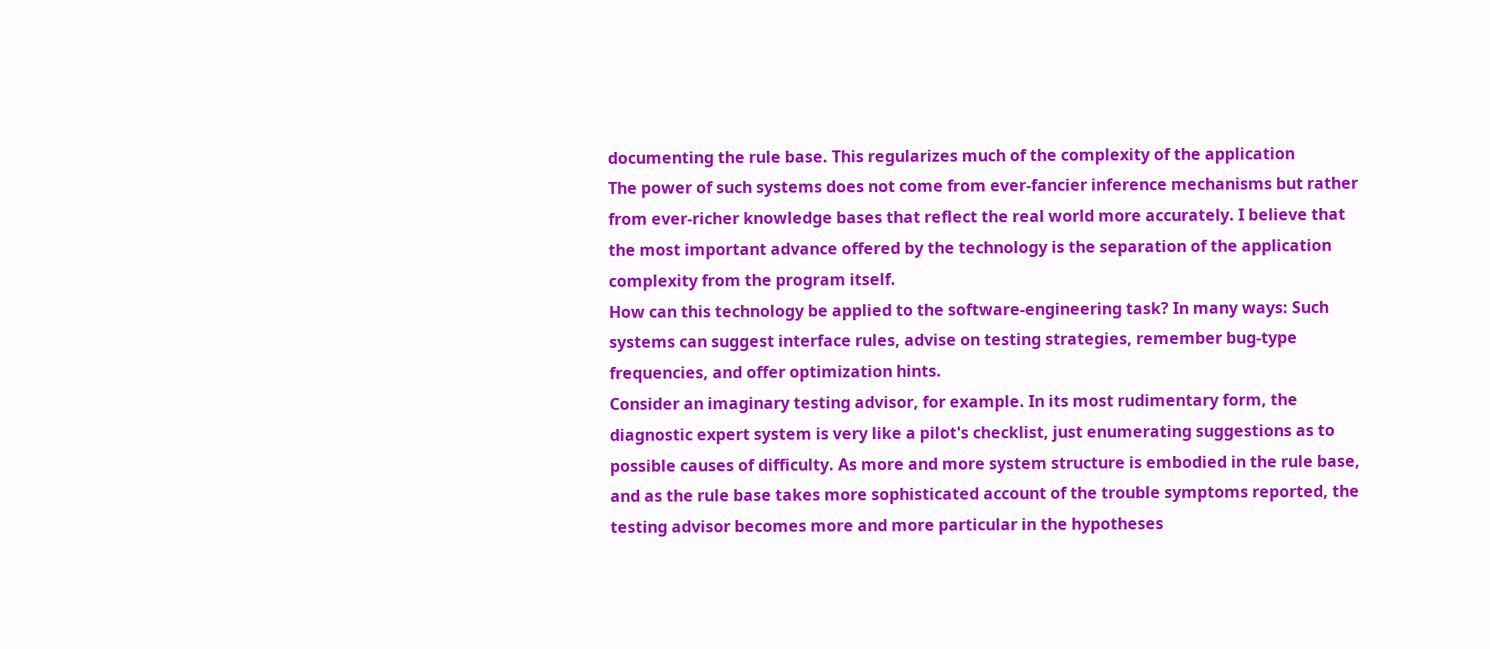documenting the rule base. This regularizes much of the complexity of the application
The power of such systems does not come from ever-fancier inference mechanisms but rather
from ever-richer knowledge bases that reflect the real world more accurately. I believe that
the most important advance offered by the technology is the separation of the application
complexity from the program itself.
How can this technology be applied to the software-engineering task? In many ways: Such
systems can suggest interface rules, advise on testing strategies, remember bug-type
frequencies, and offer optimization hints.
Consider an imaginary testing advisor, for example. In its most rudimentary form, the
diagnostic expert system is very like a pilot's checklist, just enumerating suggestions as to
possible causes of difficulty. As more and more system structure is embodied in the rule base,
and as the rule base takes more sophisticated account of the trouble symptoms reported, the
testing advisor becomes more and more particular in the hypotheses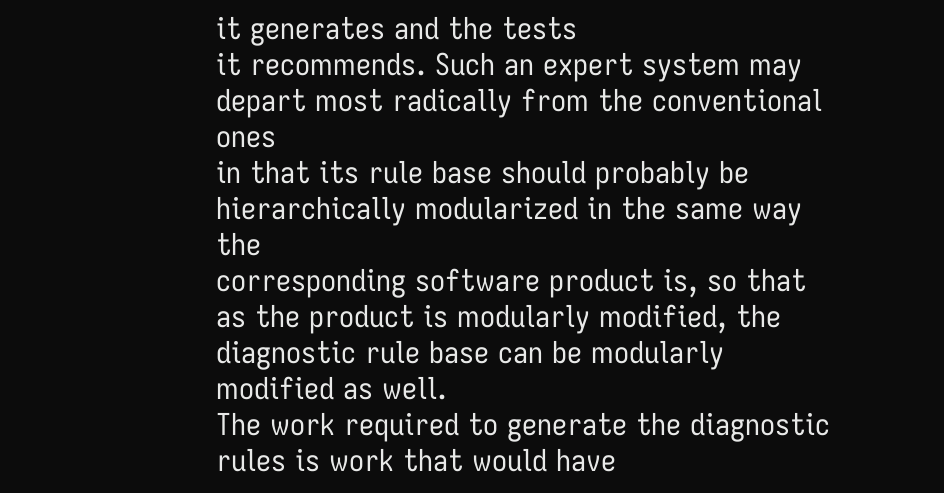it generates and the tests
it recommends. Such an expert system may depart most radically from the conventional ones
in that its rule base should probably be hierarchically modularized in the same way the
corresponding software product is, so that as the product is modularly modified, the
diagnostic rule base can be modularly modified as well.
The work required to generate the diagnostic rules is work that would have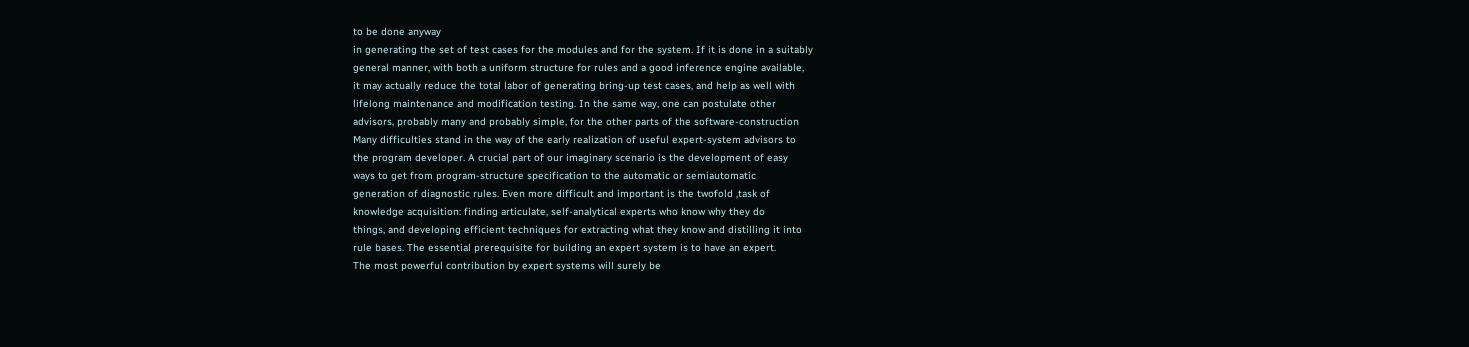to be done anyway
in generating the set of test cases for the modules and for the system. If it is done in a suitably
general manner, with both a uniform structure for rules and a good inference engine available,
it may actually reduce the total labor of generating bring-up test cases, and help as well with
lifelong maintenance and modification testing. In the same way, one can postulate other
advisors, probably many and probably simple, for the other parts of the software-construction
Many difficulties stand in the way of the early realization of useful expert-system advisors to
the program developer. A crucial part of our imaginary scenario is the development of easy
ways to get from program-structure specification to the automatic or semiautomatic
generation of diagnostic rules. Even more difficult and important is the twofold ,task of
knowledge acquisition: finding articulate, self-analytical experts who know why they do
things, and developing efficient techniques for extracting what they know and distilling it into
rule bases. The essential prerequisite for building an expert system is to have an expert.
The most powerful contribution by expert systems will surely be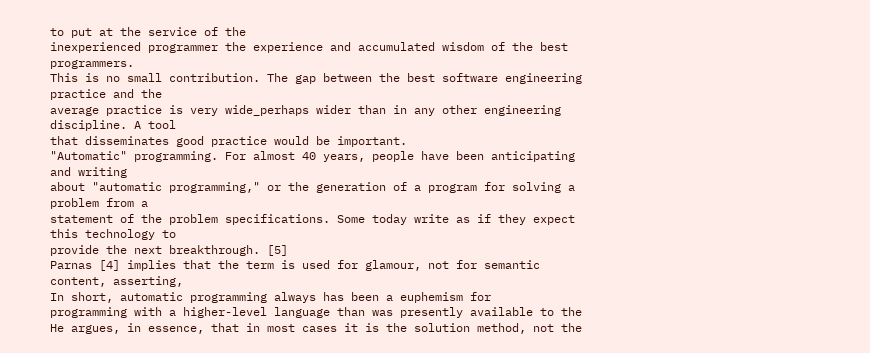to put at the service of the
inexperienced programmer the experience and accumulated wisdom of the best programmers.
This is no small contribution. The gap between the best software engineering practice and the
average practice is very wide_perhaps wider than in any other engineering discipline. A tool
that disseminates good practice would be important.
"Automatic" programming. For almost 40 years, people have been anticipating and writing
about "automatic programming," or the generation of a program for solving a problem from a
statement of the problem specifications. Some today write as if they expect this technology to
provide the next breakthrough. [5]
Parnas [4] implies that the term is used for glamour, not for semantic content, asserting,
In short, automatic programming always has been a euphemism for
programming with a higher-level language than was presently available to the
He argues, in essence, that in most cases it is the solution method, not the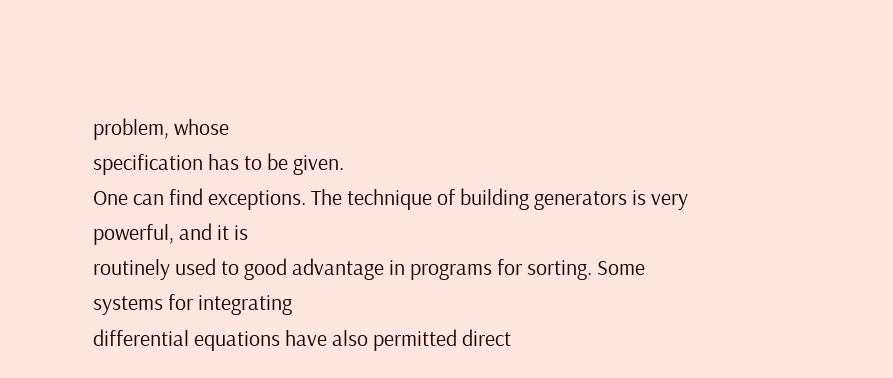problem, whose
specification has to be given.
One can find exceptions. The technique of building generators is very powerful, and it is
routinely used to good advantage in programs for sorting. Some systems for integrating
differential equations have also permitted direct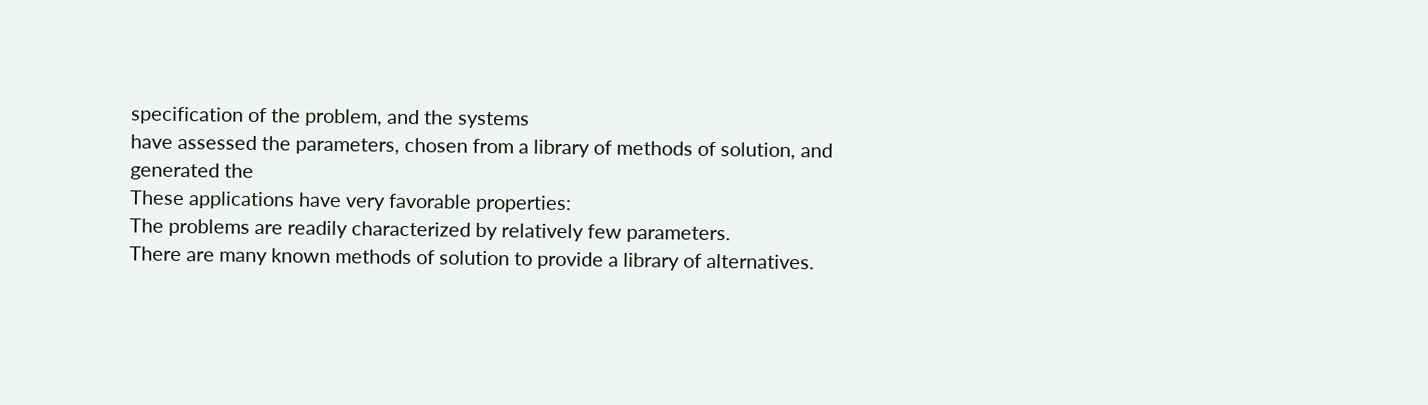specification of the problem, and the systems
have assessed the parameters, chosen from a library of methods of solution, and generated the
These applications have very favorable properties:
The problems are readily characterized by relatively few parameters.
There are many known methods of solution to provide a library of alternatives.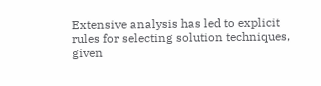Extensive analysis has led to explicit rules for selecting solution techniques, given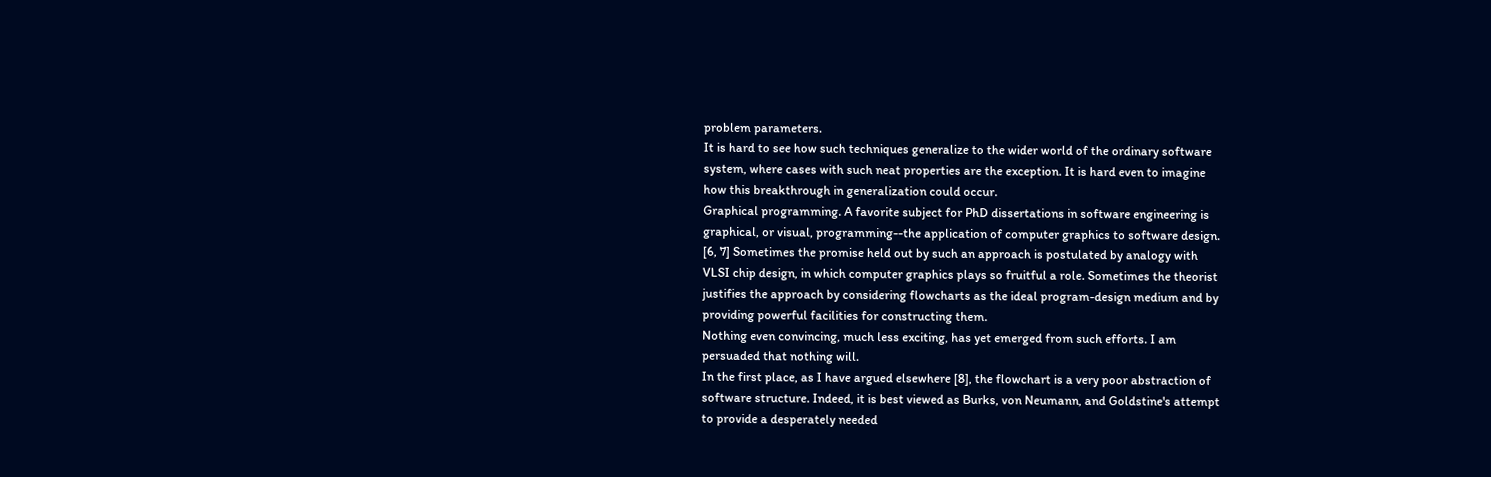problem parameters.
It is hard to see how such techniques generalize to the wider world of the ordinary software
system, where cases with such neat properties are the exception. It is hard even to imagine
how this breakthrough in generalization could occur.
Graphical programming. A favorite subject for PhD dissertations in software engineering is
graphical, or visual, programming--the application of computer graphics to software design.
[6, 7] Sometimes the promise held out by such an approach is postulated by analogy with
VLSI chip design, in which computer graphics plays so fruitful a role. Sometimes the theorist
justifies the approach by considering flowcharts as the ideal program-design medium and by
providing powerful facilities for constructing them.
Nothing even convincing, much less exciting, has yet emerged from such efforts. I am
persuaded that nothing will.
In the first place, as I have argued elsewhere [8], the flowchart is a very poor abstraction of
software structure. Indeed, it is best viewed as Burks, von Neumann, and Goldstine's attempt
to provide a desperately needed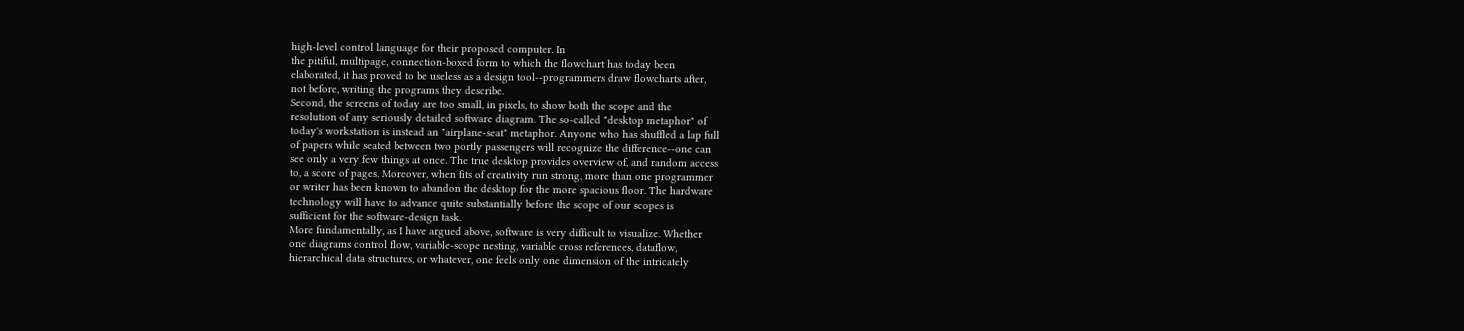high-level control language for their proposed computer. In
the pitiful, multipage, connection-boxed form to which the flowchart has today been
elaborated, it has proved to be useless as a design tool--programmers draw flowcharts after,
not before, writing the programs they describe.
Second, the screens of today are too small, in pixels, to show both the scope and the
resolution of any seriously detailed software diagram. The so-called "desktop metaphor" of
today's workstation is instead an "airplane-seat" metaphor. Anyone who has shuffled a lap full
of papers while seated between two portly passengers will recognize the difference--one can
see only a very few things at once. The true desktop provides overview of, and random access
to, a score of pages. Moreover, when fits of creativity run strong, more than one programmer
or writer has been known to abandon the desktop for the more spacious floor. The hardware
technology will have to advance quite substantially before the scope of our scopes is
sufficient for the software-design task.
More fundamentally, as I have argued above, software is very difficult to visualize. Whether
one diagrams control flow, variable-scope nesting, variable cross references, dataflow,
hierarchical data structures, or whatever, one feels only one dimension of the intricately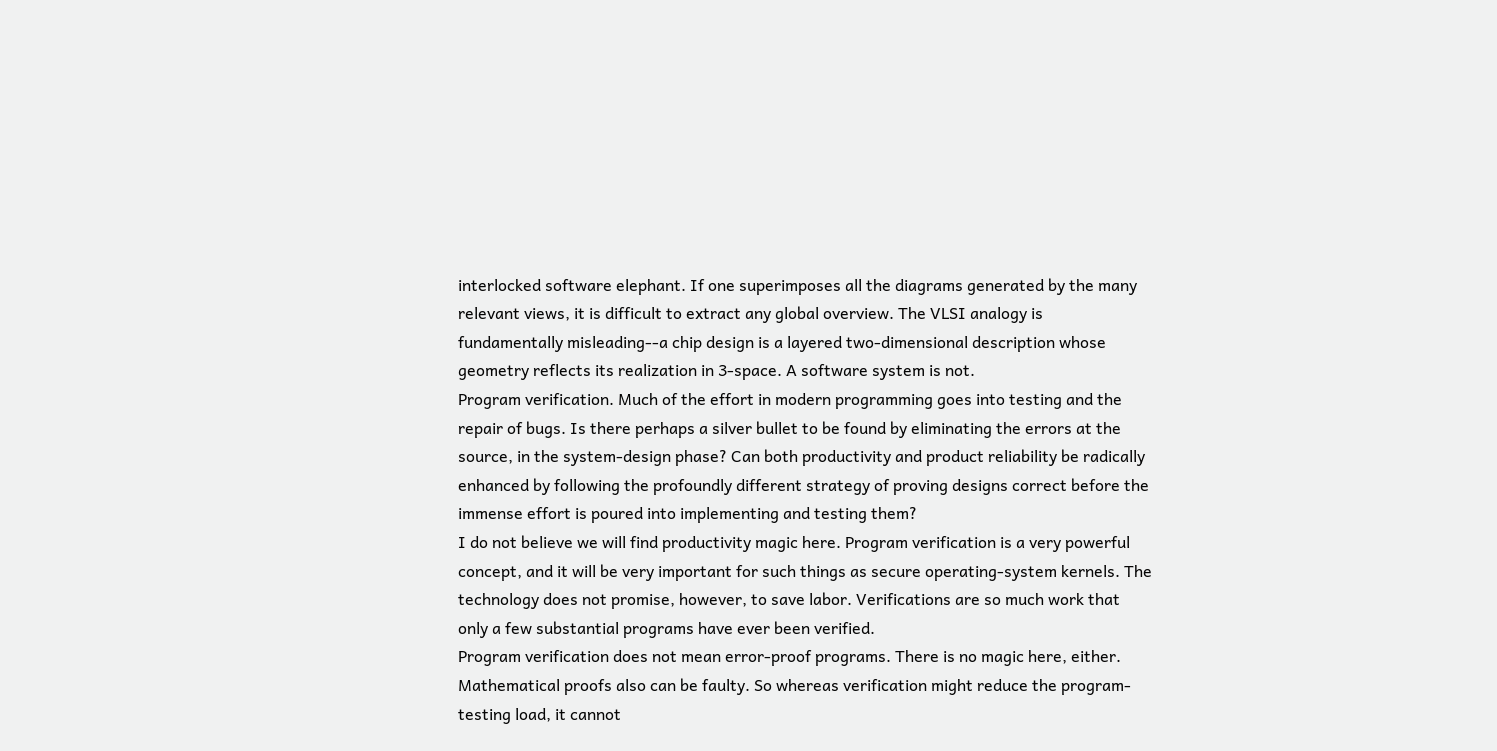interlocked software elephant. If one superimposes all the diagrams generated by the many
relevant views, it is difficult to extract any global overview. The VLSI analogy is
fundamentally misleading--a chip design is a layered two-dimensional description whose
geometry reflects its realization in 3-space. A software system is not.
Program verification. Much of the effort in modern programming goes into testing and the
repair of bugs. Is there perhaps a silver bullet to be found by eliminating the errors at the
source, in the system-design phase? Can both productivity and product reliability be radically
enhanced by following the profoundly different strategy of proving designs correct before the
immense effort is poured into implementing and testing them?
I do not believe we will find productivity magic here. Program verification is a very powerful
concept, and it will be very important for such things as secure operating-system kernels. The
technology does not promise, however, to save labor. Verifications are so much work that
only a few substantial programs have ever been verified.
Program verification does not mean error-proof programs. There is no magic here, either.
Mathematical proofs also can be faulty. So whereas verification might reduce the program-
testing load, it cannot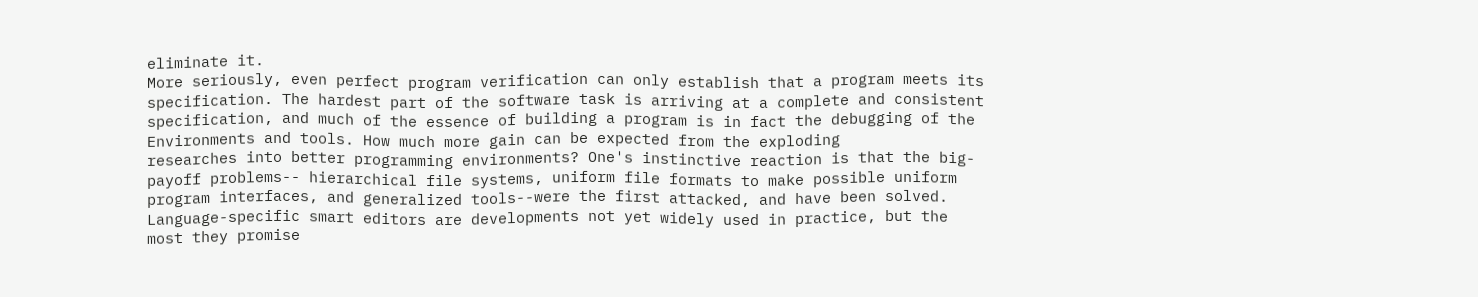eliminate it.
More seriously, even perfect program verification can only establish that a program meets its
specification. The hardest part of the software task is arriving at a complete and consistent
specification, and much of the essence of building a program is in fact the debugging of the
Environments and tools. How much more gain can be expected from the exploding
researches into better programming environments? One's instinctive reaction is that the big-
payoff problems-- hierarchical file systems, uniform file formats to make possible uniform
program interfaces, and generalized tools--were the first attacked, and have been solved.
Language-specific smart editors are developments not yet widely used in practice, but the
most they promise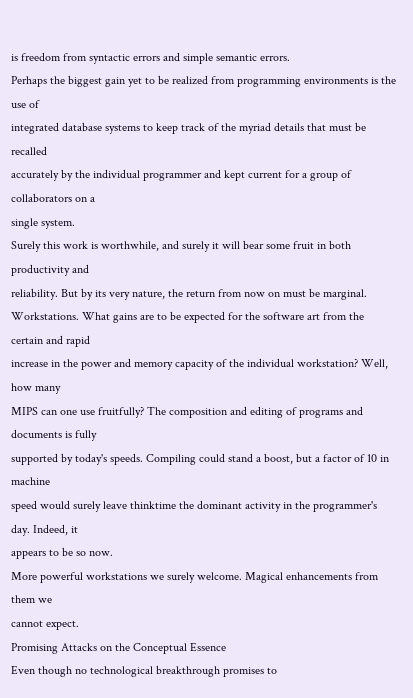is freedom from syntactic errors and simple semantic errors.
Perhaps the biggest gain yet to be realized from programming environments is the use of
integrated database systems to keep track of the myriad details that must be recalled
accurately by the individual programmer and kept current for a group of collaborators on a
single system.
Surely this work is worthwhile, and surely it will bear some fruit in both productivity and
reliability. But by its very nature, the return from now on must be marginal.
Workstations. What gains are to be expected for the software art from the certain and rapid
increase in the power and memory capacity of the individual workstation? Well, how many
MIPS can one use fruitfully? The composition and editing of programs and documents is fully
supported by today's speeds. Compiling could stand a boost, but a factor of 10 in machine
speed would surely leave thinktime the dominant activity in the programmer's day. Indeed, it
appears to be so now.
More powerful workstations we surely welcome. Magical enhancements from them we
cannot expect.
Promising Attacks on the Conceptual Essence
Even though no technological breakthrough promises to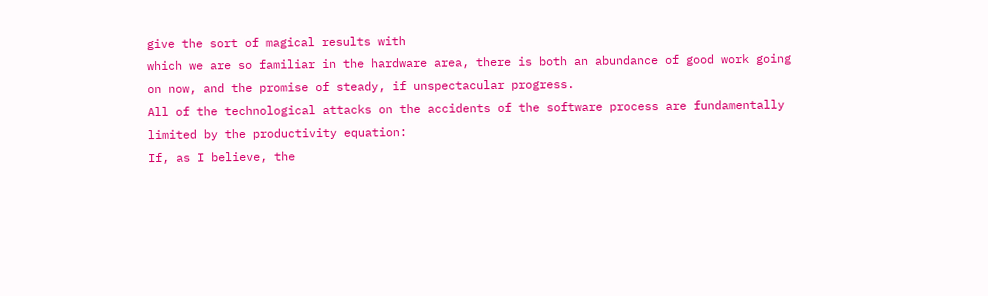give the sort of magical results with
which we are so familiar in the hardware area, there is both an abundance of good work going
on now, and the promise of steady, if unspectacular progress.
All of the technological attacks on the accidents of the software process are fundamentally
limited by the productivity equation:
If, as I believe, the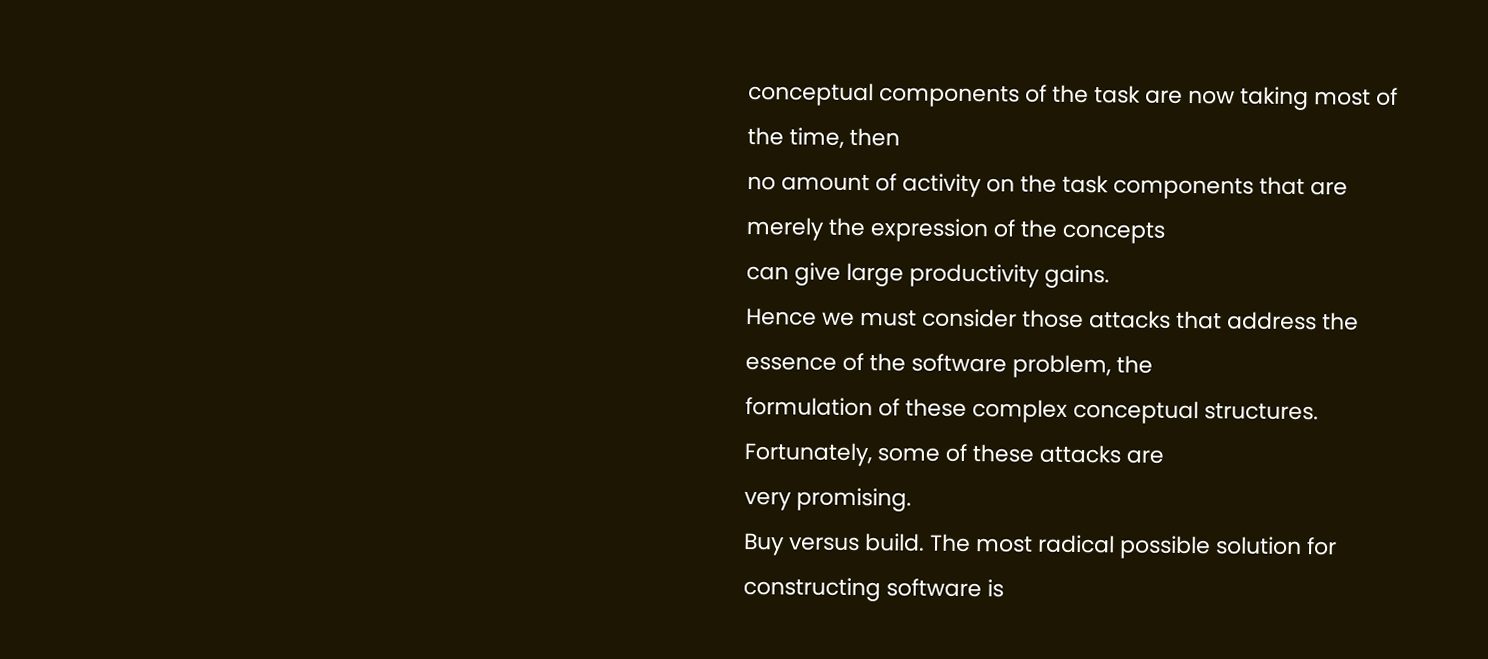conceptual components of the task are now taking most of the time, then
no amount of activity on the task components that are merely the expression of the concepts
can give large productivity gains.
Hence we must consider those attacks that address the essence of the software problem, the
formulation of these complex conceptual structures. Fortunately, some of these attacks are
very promising.
Buy versus build. The most radical possible solution for constructing software is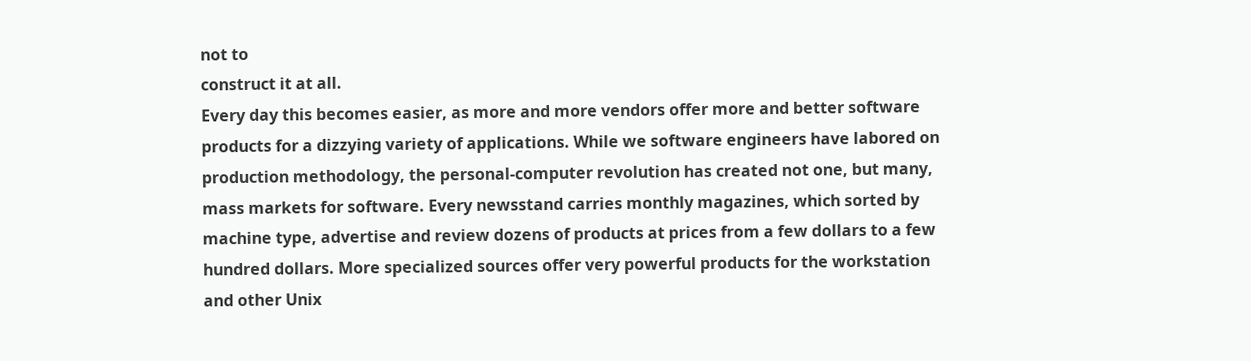not to
construct it at all.
Every day this becomes easier, as more and more vendors offer more and better software
products for a dizzying variety of applications. While we software engineers have labored on
production methodology, the personal-computer revolution has created not one, but many,
mass markets for software. Every newsstand carries monthly magazines, which sorted by
machine type, advertise and review dozens of products at prices from a few dollars to a few
hundred dollars. More specialized sources offer very powerful products for the workstation
and other Unix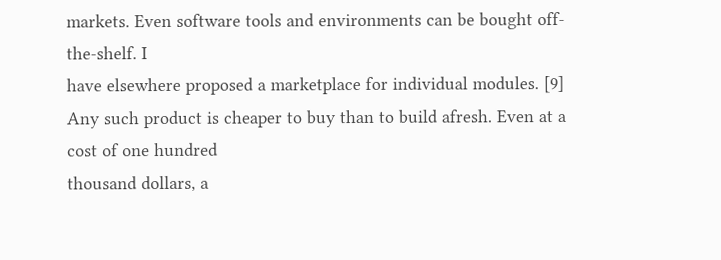markets. Even software tools and environments can be bought off-the-shelf. I
have elsewhere proposed a marketplace for individual modules. [9]
Any such product is cheaper to buy than to build afresh. Even at a cost of one hundred
thousand dollars, a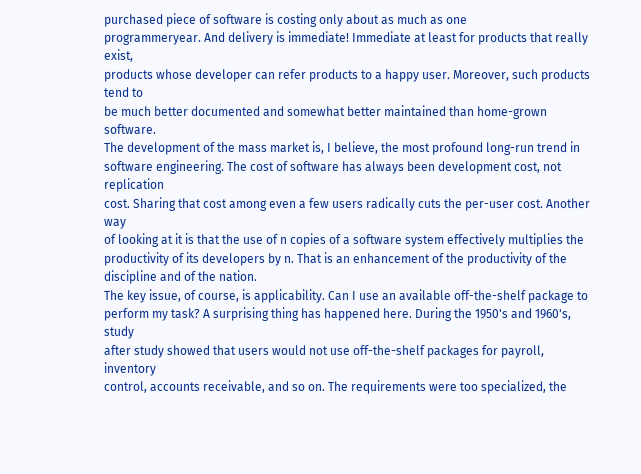purchased piece of software is costing only about as much as one
programmeryear. And delivery is immediate! Immediate at least for products that really exist,
products whose developer can refer products to a happy user. Moreover, such products tend to
be much better documented and somewhat better maintained than home-grown software.
The development of the mass market is, I believe, the most profound long-run trend in
software engineering. The cost of software has always been development cost, not replication
cost. Sharing that cost among even a few users radically cuts the per-user cost. Another way
of looking at it is that the use of n copies of a software system effectively multiplies the
productivity of its developers by n. That is an enhancement of the productivity of the
discipline and of the nation.
The key issue, of course, is applicability. Can I use an available off-the-shelf package to
perform my task? A surprising thing has happened here. During the 1950's and 1960's, study
after study showed that users would not use off-the-shelf packages for payroll, inventory
control, accounts receivable, and so on. The requirements were too specialized, the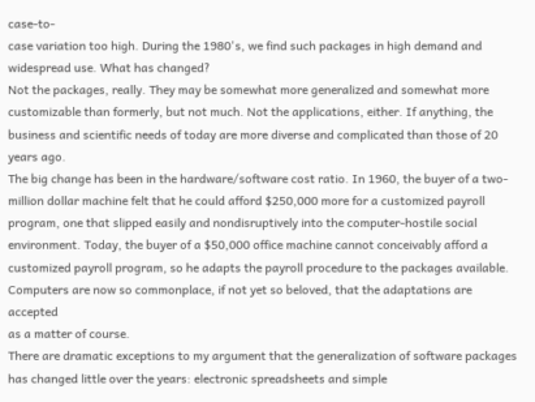case-to-
case variation too high. During the 1980's, we find such packages in high demand and
widespread use. What has changed?
Not the packages, really. They may be somewhat more generalized and somewhat more
customizable than formerly, but not much. Not the applications, either. If anything, the
business and scientific needs of today are more diverse and complicated than those of 20
years ago.
The big change has been in the hardware/software cost ratio. In 1960, the buyer of a two-
million dollar machine felt that he could afford $250,000 more for a customized payroll
program, one that slipped easily and nondisruptively into the computer-hostile social
environment. Today, the buyer of a $50,000 office machine cannot conceivably afford a
customized payroll program, so he adapts the payroll procedure to the packages available.
Computers are now so commonplace, if not yet so beloved, that the adaptations are accepted
as a matter of course.
There are dramatic exceptions to my argument that the generalization of software packages
has changed little over the years: electronic spreadsheets and simple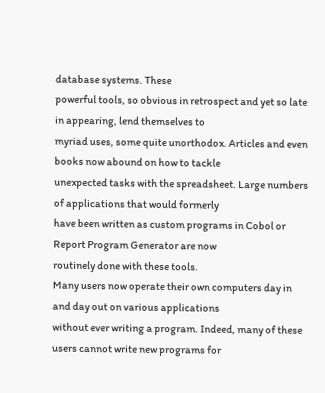database systems. These
powerful tools, so obvious in retrospect and yet so late in appearing, lend themselves to
myriad uses, some quite unorthodox. Articles and even books now abound on how to tackle
unexpected tasks with the spreadsheet. Large numbers of applications that would formerly
have been written as custom programs in Cobol or Report Program Generator are now
routinely done with these tools.
Many users now operate their own computers day in and day out on various applications
without ever writing a program. Indeed, many of these users cannot write new programs for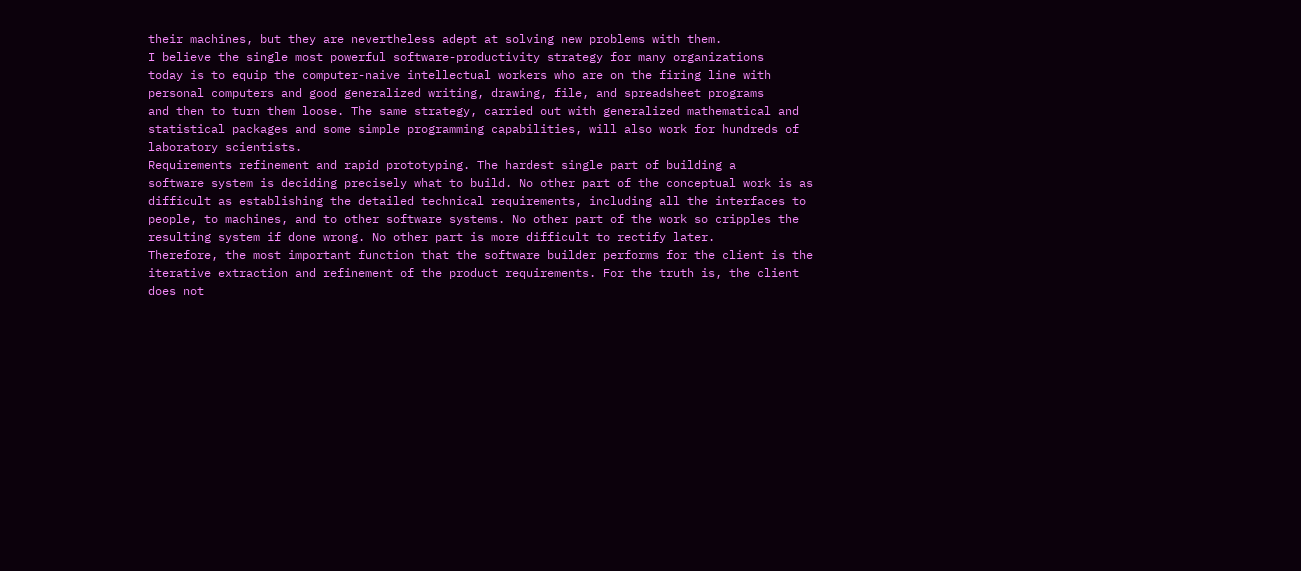their machines, but they are nevertheless adept at solving new problems with them.
I believe the single most powerful software-productivity strategy for many organizations
today is to equip the computer-naive intellectual workers who are on the firing line with
personal computers and good generalized writing, drawing, file, and spreadsheet programs
and then to turn them loose. The same strategy, carried out with generalized mathematical and
statistical packages and some simple programming capabilities, will also work for hundreds of
laboratory scientists.
Requirements refinement and rapid prototyping. The hardest single part of building a
software system is deciding precisely what to build. No other part of the conceptual work is as
difficult as establishing the detailed technical requirements, including all the interfaces to
people, to machines, and to other software systems. No other part of the work so cripples the
resulting system if done wrong. No other part is more difficult to rectify later.
Therefore, the most important function that the software builder performs for the client is the
iterative extraction and refinement of the product requirements. For the truth is, the client
does not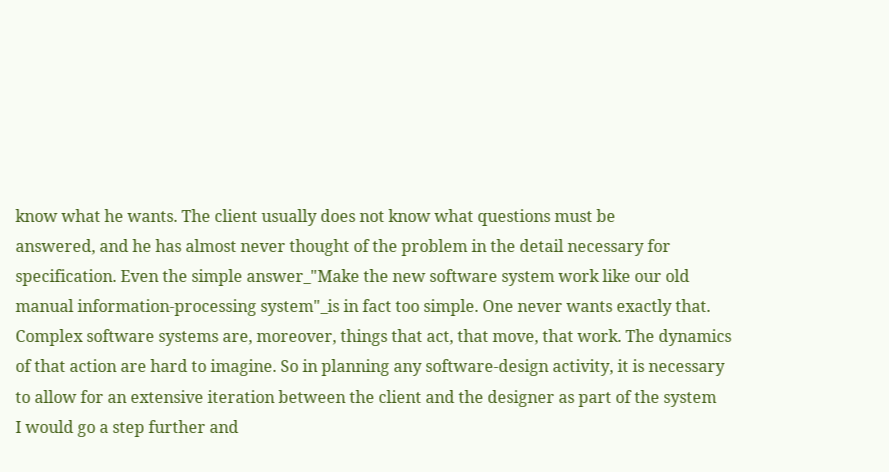know what he wants. The client usually does not know what questions must be
answered, and he has almost never thought of the problem in the detail necessary for
specification. Even the simple answer_"Make the new software system work like our old
manual information-processing system"_is in fact too simple. One never wants exactly that.
Complex software systems are, moreover, things that act, that move, that work. The dynamics
of that action are hard to imagine. So in planning any software-design activity, it is necessary
to allow for an extensive iteration between the client and the designer as part of the system
I would go a step further and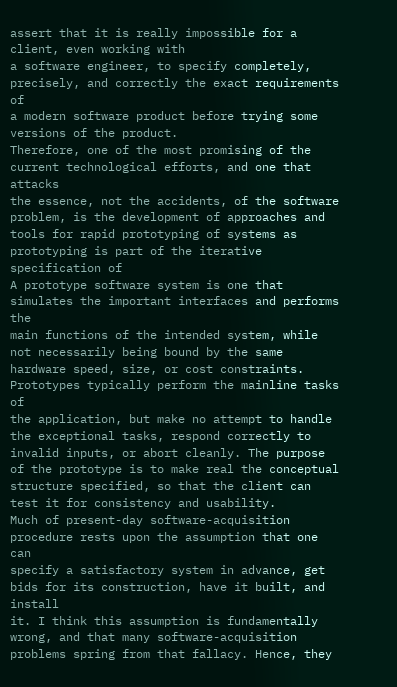assert that it is really impossible for a client, even working with
a software engineer, to specify completely, precisely, and correctly the exact requirements of
a modern software product before trying some versions of the product.
Therefore, one of the most promising of the current technological efforts, and one that attacks
the essence, not the accidents, of the software problem, is the development of approaches and
tools for rapid prototyping of systems as prototyping is part of the iterative specification of
A prototype software system is one that simulates the important interfaces and performs the
main functions of the intended system, while not necessarily being bound by the same
hardware speed, size, or cost constraints. Prototypes typically perform the mainline tasks of
the application, but make no attempt to handle the exceptional tasks, respond correctly to
invalid inputs, or abort cleanly. The purpose of the prototype is to make real the conceptual
structure specified, so that the client can test it for consistency and usability.
Much of present-day software-acquisition procedure rests upon the assumption that one can
specify a satisfactory system in advance, get bids for its construction, have it built, and install
it. I think this assumption is fundamentally wrong, and that many software-acquisition
problems spring from that fallacy. Hence, they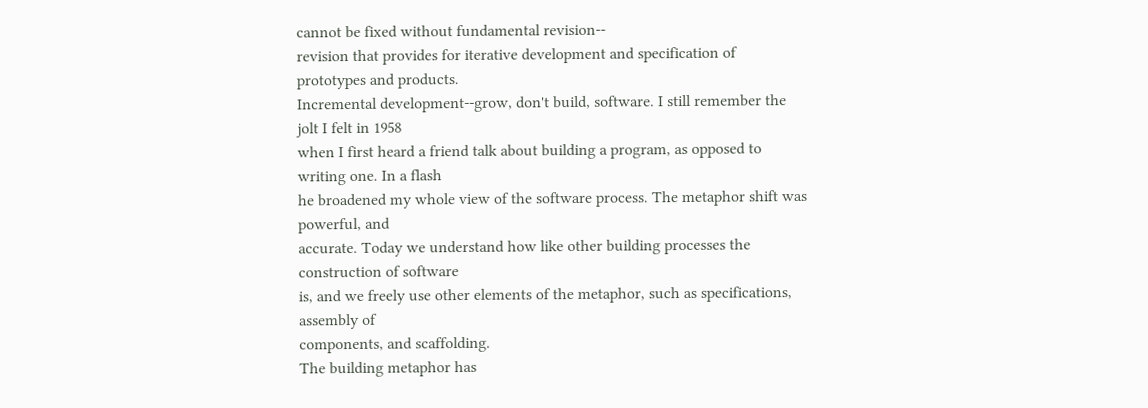cannot be fixed without fundamental revision--
revision that provides for iterative development and specification of prototypes and products.
Incremental development--grow, don't build, software. I still remember the jolt I felt in 1958
when I first heard a friend talk about building a program, as opposed to writing one. In a flash
he broadened my whole view of the software process. The metaphor shift was powerful, and
accurate. Today we understand how like other building processes the construction of software
is, and we freely use other elements of the metaphor, such as specifications, assembly of
components, and scaffolding.
The building metaphor has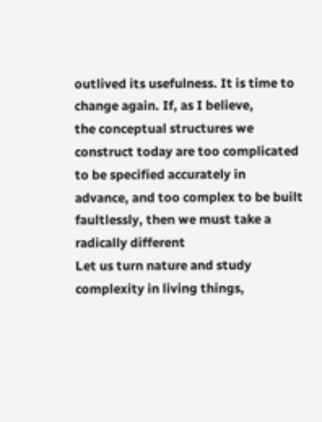outlived its usefulness. It is time to change again. If, as I believe,
the conceptual structures we construct today are too complicated to be specified accurately in
advance, and too complex to be built faultlessly, then we must take a radically different
Let us turn nature and study complexity in living things,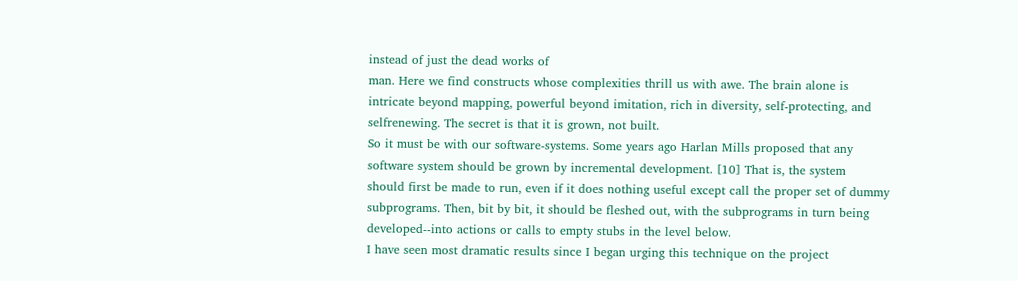instead of just the dead works of
man. Here we find constructs whose complexities thrill us with awe. The brain alone is
intricate beyond mapping, powerful beyond imitation, rich in diversity, self-protecting, and
selfrenewing. The secret is that it is grown, not built.
So it must be with our software-systems. Some years ago Harlan Mills proposed that any
software system should be grown by incremental development. [10] That is, the system
should first be made to run, even if it does nothing useful except call the proper set of dummy
subprograms. Then, bit by bit, it should be fleshed out, with the subprograms in turn being
developed--into actions or calls to empty stubs in the level below.
I have seen most dramatic results since I began urging this technique on the project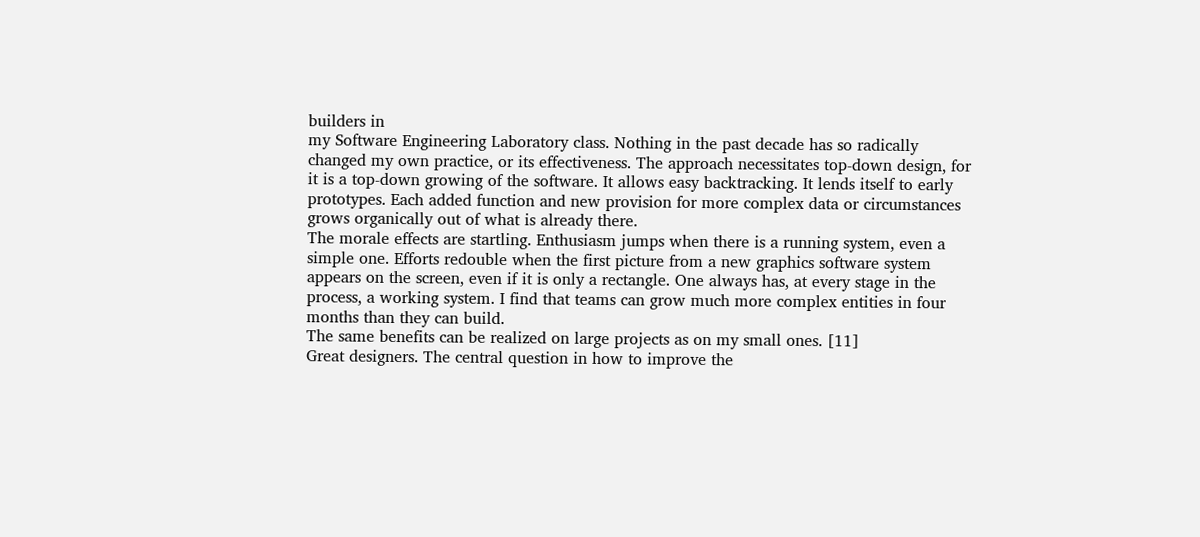builders in
my Software Engineering Laboratory class. Nothing in the past decade has so radically
changed my own practice, or its effectiveness. The approach necessitates top-down design, for
it is a top-down growing of the software. It allows easy backtracking. It lends itself to early
prototypes. Each added function and new provision for more complex data or circumstances
grows organically out of what is already there.
The morale effects are startling. Enthusiasm jumps when there is a running system, even a
simple one. Efforts redouble when the first picture from a new graphics software system
appears on the screen, even if it is only a rectangle. One always has, at every stage in the
process, a working system. I find that teams can grow much more complex entities in four
months than they can build.
The same benefits can be realized on large projects as on my small ones. [11]
Great designers. The central question in how to improve the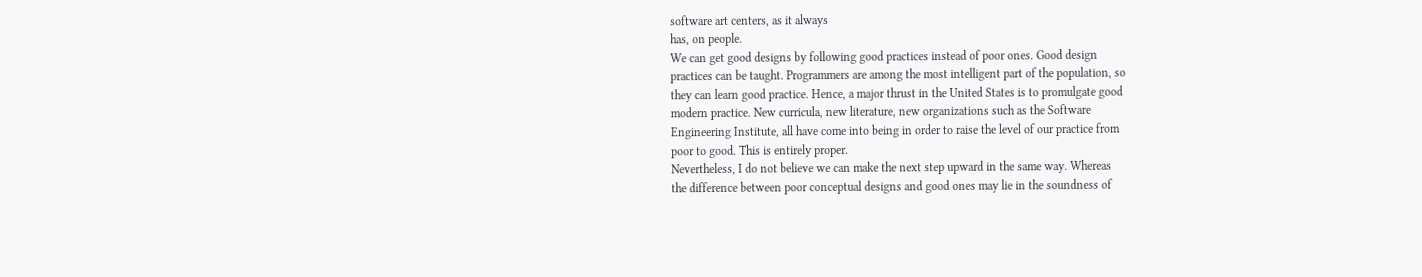software art centers, as it always
has, on people.
We can get good designs by following good practices instead of poor ones. Good design
practices can be taught. Programmers are among the most intelligent part of the population, so
they can learn good practice. Hence, a major thrust in the United States is to promulgate good
modern practice. New curricula, new literature, new organizations such as the Software
Engineering Institute, all have come into being in order to raise the level of our practice from
poor to good. This is entirely proper.
Nevertheless, I do not believe we can make the next step upward in the same way. Whereas
the difference between poor conceptual designs and good ones may lie in the soundness of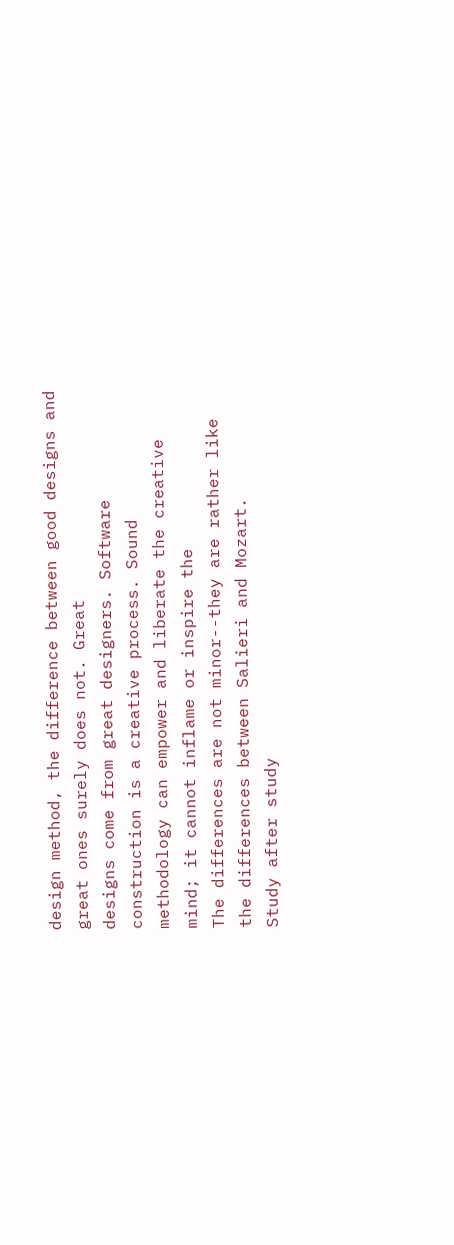design method, the difference between good designs and great ones surely does not. Great
designs come from great designers. Software construction is a creative process. Sound
methodology can empower and liberate the creative mind; it cannot inflame or inspire the
The differences are not minor--they are rather like the differences between Salieri and Mozart.
Study after study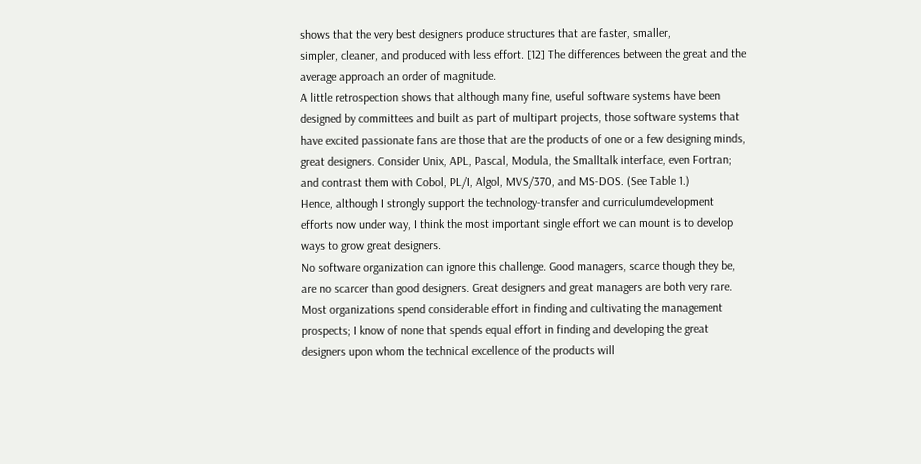shows that the very best designers produce structures that are faster, smaller,
simpler, cleaner, and produced with less effort. [12] The differences between the great and the
average approach an order of magnitude.
A little retrospection shows that although many fine, useful software systems have been
designed by committees and built as part of multipart projects, those software systems that
have excited passionate fans are those that are the products of one or a few designing minds,
great designers. Consider Unix, APL, Pascal, Modula, the Smalltalk interface, even Fortran;
and contrast them with Cobol, PL/I, Algol, MVS/370, and MS-DOS. (See Table 1.)
Hence, although I strongly support the technology-transfer and curriculumdevelopment
efforts now under way, I think the most important single effort we can mount is to develop
ways to grow great designers.
No software organization can ignore this challenge. Good managers, scarce though they be,
are no scarcer than good designers. Great designers and great managers are both very rare.
Most organizations spend considerable effort in finding and cultivating the management
prospects; I know of none that spends equal effort in finding and developing the great
designers upon whom the technical excellence of the products will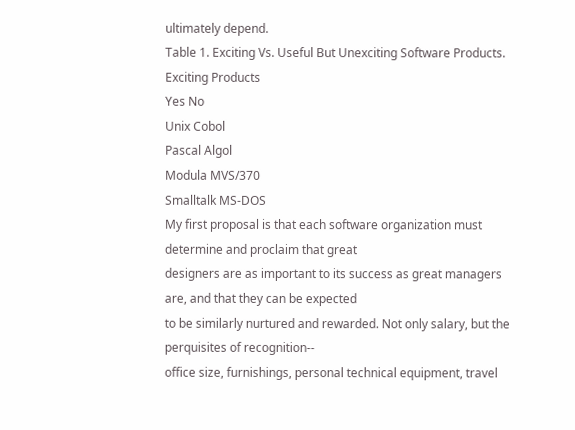ultimately depend.
Table 1. Exciting Vs. Useful But Unexciting Software Products.
Exciting Products
Yes No
Unix Cobol
Pascal Algol
Modula MVS/370
Smalltalk MS-DOS
My first proposal is that each software organization must determine and proclaim that great
designers are as important to its success as great managers are, and that they can be expected
to be similarly nurtured and rewarded. Not only salary, but the perquisites of recognition--
office size, furnishings, personal technical equipment, travel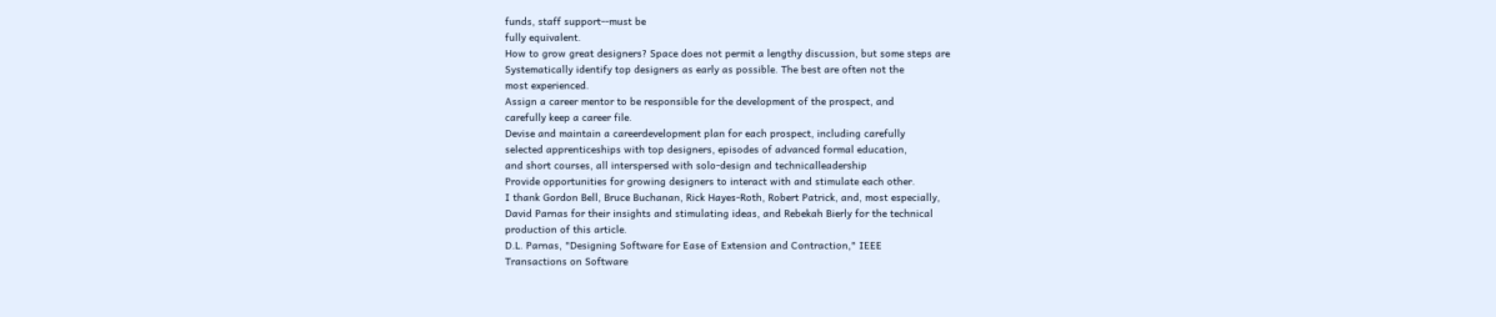funds, staff support--must be
fully equivalent.
How to grow great designers? Space does not permit a lengthy discussion, but some steps are
Systematically identify top designers as early as possible. The best are often not the
most experienced.
Assign a career mentor to be responsible for the development of the prospect, and
carefully keep a career file.
Devise and maintain a careerdevelopment plan for each prospect, including carefully
selected apprenticeships with top designers, episodes of advanced formal education,
and short courses, all interspersed with solo-design and technicalleadership
Provide opportunities for growing designers to interact with and stimulate each other.
I thank Gordon Bell, Bruce Buchanan, Rick Hayes-Roth, Robert Patrick, and, most especially,
David Parnas for their insights and stimulating ideas, and Rebekah Bierly for the technical
production of this article.
D.L. Parnas, "Designing Software for Ease of Extension and Contraction," IEEE
Transactions on Software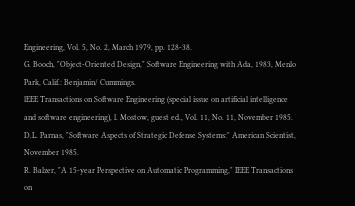Engineering, Vol. 5, No. 2, March 1979, pp. 128-38.
G. Booch, "Object-Oriented Design," Software Engineering with Ada, 1983, Menlo
Park, Calif.: Benjamin/ Cummings.
lEEE Transactions on Software Engineering (special issue on artificial intelligence
and software engineering), l. Mostow, guest ed., Vol. 11, No. 11, November 1985.
D.L. Parnas, "Software Aspects of Strategic Defense Systems:" American Scientist,
November 1985.
R. Balzer, "A 15-year Perspective on Automatic Programming," IEEE Transactions
on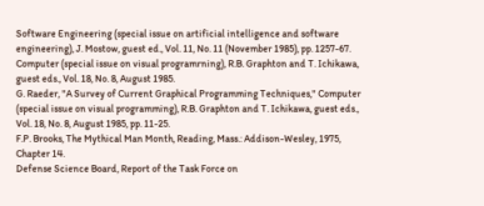Software Engineering (special issue on artificial intelligence and software
engineering), J. Mostow, guest ed., Vol. 11, No. 11 (November 1985), pp. 1257-67.
Computer (special issue on visual programrning), R.B. Graphton and T. Ichikawa,
guest eds., Vol. 18, No. 8, August 1985.
G. Raeder, "A Survey of Current Graphical Programming Techniques," Computer
(special issue on visual programming), R.B. Graphton and T. Ichikawa, guest eds.,
Vol. 18, No. 8, August 1985, pp. 11-25.
F.P. Brooks, The Mythical Man Month, Reading, Mass.: Addison-Wesley, 1975,
Chapter 14.
Defense Science Board, Report of the Task Force on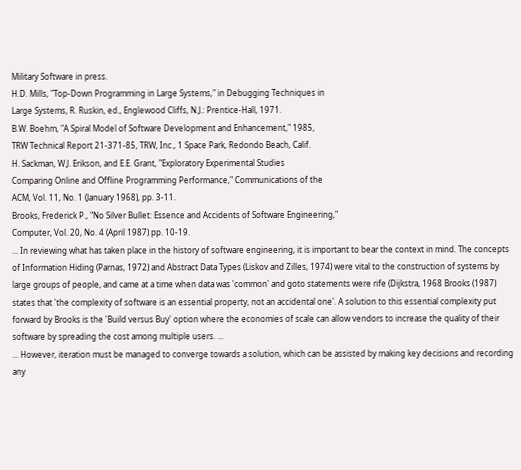Military Software in press.
H.D. Mills, "Top-Down Programming in Large Systems," in Debugging Techniques in
Large Systems, R. Ruskin, ed., Englewood Cliffs, N.J.: Prentice-Hall, 1971.
B.W. Boehm, "A Spiral Model of Software Development and Enhancement," 1985,
TRW Technical Report 21-371-85, TRW, Inc., 1 Space Park, Redondo Beach, Calif.
H. Sackman, W.J. Erikson, and E.E. Grant, "Exploratory Experimental Studies
Comparing Online and Offline Programming Performance," Communications of the
ACM, Vol. 11, No. 1 (January 1968), pp. 3-11.
Brooks, Frederick P., "No Silver Bullet: Essence and Accidents of Software Engineering,"
Computer, Vol. 20, No. 4 (April 1987) pp. 10-19.
... In reviewing what has taken place in the history of software engineering, it is important to bear the context in mind. The concepts of Information Hiding (Parnas, 1972) and Abstract Data Types (Liskov and Zilles, 1974) were vital to the construction of systems by large groups of people, and came at a time when data was 'common' and goto statements were rife (Dijkstra, 1968 Brooks (1987) states that 'the complexity of software is an essential property, not an accidental one'. A solution to this essential complexity put forward by Brooks is the 'Build versus Buy' option where the economies of scale can allow vendors to increase the quality of their software by spreading the cost among multiple users. ...
... However, iteration must be managed to converge towards a solution, which can be assisted by making key decisions and recording any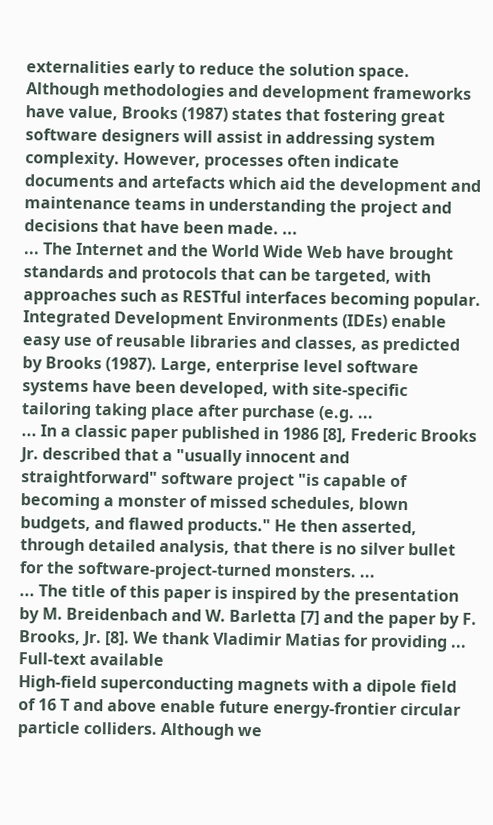externalities early to reduce the solution space. Although methodologies and development frameworks have value, Brooks (1987) states that fostering great software designers will assist in addressing system complexity. However, processes often indicate documents and artefacts which aid the development and maintenance teams in understanding the project and decisions that have been made. ...
... The Internet and the World Wide Web have brought standards and protocols that can be targeted, with approaches such as RESTful interfaces becoming popular. Integrated Development Environments (IDEs) enable easy use of reusable libraries and classes, as predicted by Brooks (1987). Large, enterprise level software systems have been developed, with site-specific tailoring taking place after purchase (e.g. ...
... In a classic paper published in 1986 [8], Frederic Brooks Jr. described that a "usually innocent and straightforward" software project "is capable of becoming a monster of missed schedules, blown budgets, and flawed products." He then asserted, through detailed analysis, that there is no silver bullet for the software-project-turned monsters. ...
... The title of this paper is inspired by the presentation by M. Breidenbach and W. Barletta [7] and the paper by F. Brooks, Jr. [8]. We thank Vladimir Matias for providing ...
Full-text available
High-field superconducting magnets with a dipole field of 16 T and above enable future energy-frontier circular particle colliders. Although we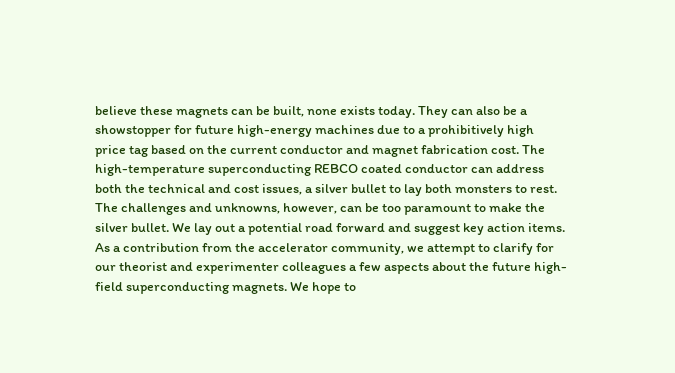believe these magnets can be built, none exists today. They can also be a showstopper for future high-energy machines due to a prohibitively high price tag based on the current conductor and magnet fabrication cost. The high-temperature superconducting REBCO coated conductor can address both the technical and cost issues, a silver bullet to lay both monsters to rest. The challenges and unknowns, however, can be too paramount to make the silver bullet. We lay out a potential road forward and suggest key action items. As a contribution from the accelerator community, we attempt to clarify for our theorist and experimenter colleagues a few aspects about the future high-field superconducting magnets. We hope to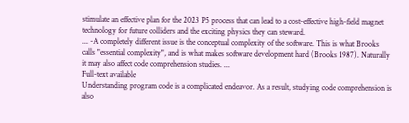stimulate an effective plan for the 2023 P5 process that can lead to a cost-effective high-field magnet technology for future colliders and the exciting physics they can steward.
... -A completely different issue is the conceptual complexity of the software. This is what Brooks calls "essential complexity", and is what makes software development hard (Brooks 1987). Naturally it may also affect code comprehension studies. ...
Full-text available
Understanding program code is a complicated endeavor. As a result, studying code comprehension is also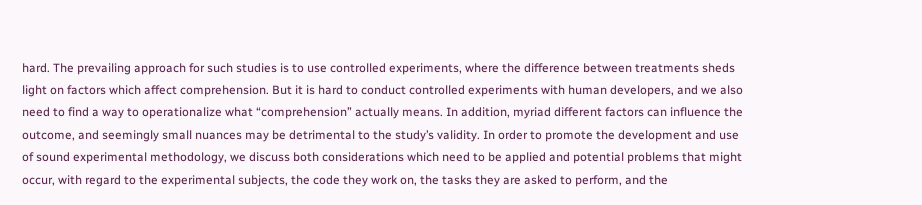hard. The prevailing approach for such studies is to use controlled experiments, where the difference between treatments sheds light on factors which affect comprehension. But it is hard to conduct controlled experiments with human developers, and we also need to find a way to operationalize what “comprehension” actually means. In addition, myriad different factors can influence the outcome, and seemingly small nuances may be detrimental to the study’s validity. In order to promote the development and use of sound experimental methodology, we discuss both considerations which need to be applied and potential problems that might occur, with regard to the experimental subjects, the code they work on, the tasks they are asked to perform, and the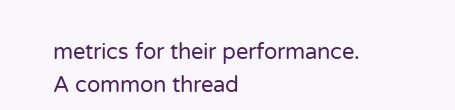metrics for their performance. A common thread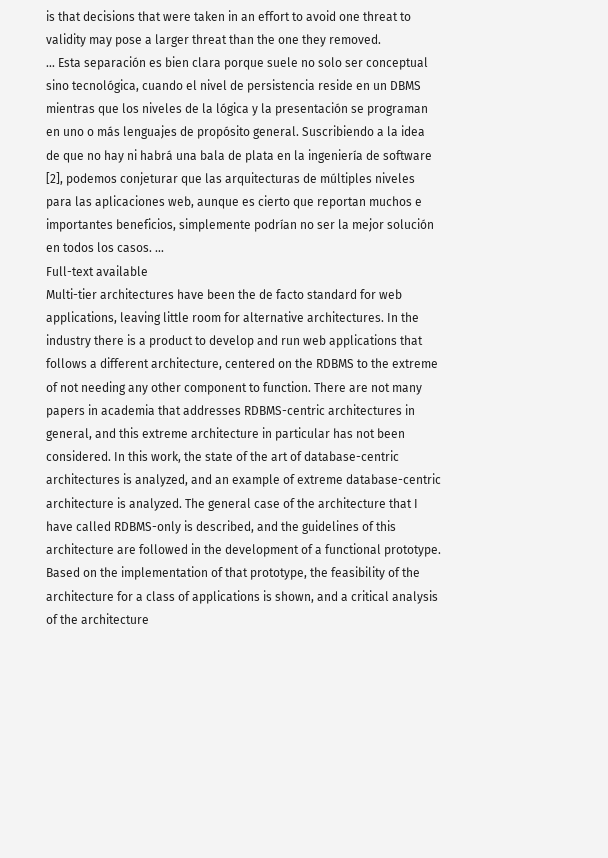is that decisions that were taken in an effort to avoid one threat to validity may pose a larger threat than the one they removed.
... Esta separación es bien clara porque suele no solo ser conceptual sino tecnológica, cuando el nivel de persistencia reside en un DBMS mientras que los niveles de la lógica y la presentación se programan en uno o más lenguajes de propósito general. Suscribiendo a la idea de que no hay ni habrá una bala de plata en la ingeniería de software [2], podemos conjeturar que las arquitecturas de múltiples niveles para las aplicaciones web, aunque es cierto que reportan muchos e importantes beneficios, simplemente podrían no ser la mejor solución en todos los casos. ...
Full-text available
Multi-tier architectures have been the de facto standard for web applications, leaving little room for alternative architectures. In the industry there is a product to develop and run web applications that follows a different architecture, centered on the RDBMS to the extreme of not needing any other component to function. There are not many papers in academia that addresses RDBMS-centric architectures in general, and this extreme architecture in particular has not been considered. In this work, the state of the art of database-centric architectures is analyzed, and an example of extreme database-centric architecture is analyzed. The general case of the architecture that I have called RDBMS-only is described, and the guidelines of this architecture are followed in the development of a functional prototype. Based on the implementation of that prototype, the feasibility of the architecture for a class of applications is shown, and a critical analysis of the architecture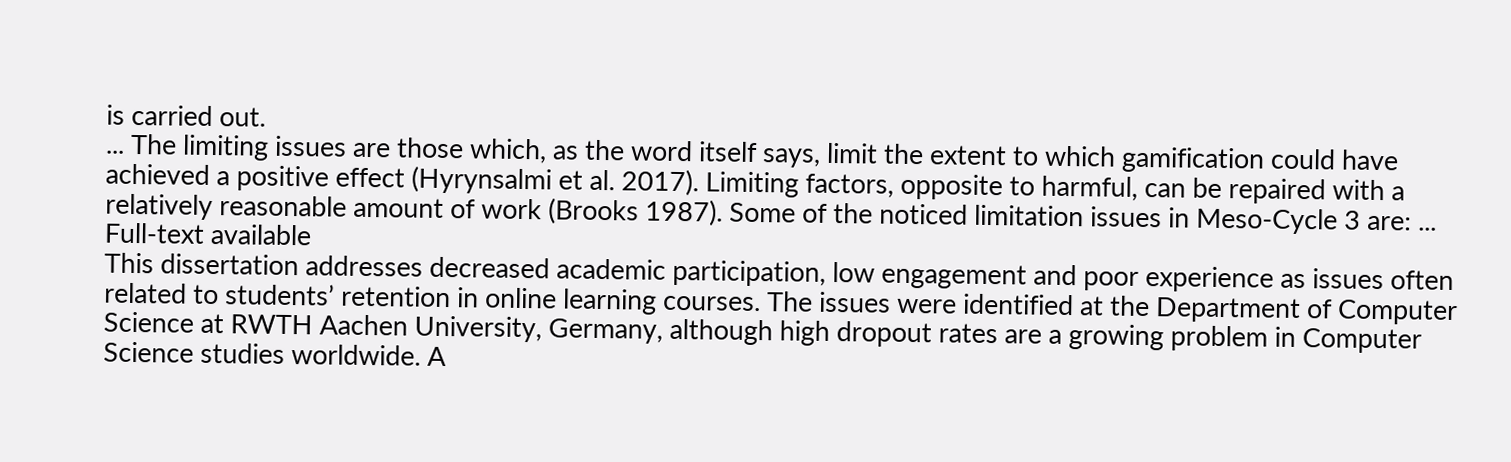is carried out.
... The limiting issues are those which, as the word itself says, limit the extent to which gamification could have achieved a positive effect (Hyrynsalmi et al. 2017). Limiting factors, opposite to harmful, can be repaired with a relatively reasonable amount of work (Brooks 1987). Some of the noticed limitation issues in Meso-Cycle 3 are: ...
Full-text available
This dissertation addresses decreased academic participation, low engagement and poor experience as issues often related to students’ retention in online learning courses. The issues were identified at the Department of Computer Science at RWTH Aachen University, Germany, although high dropout rates are a growing problem in Computer Science studies worldwide. A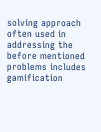solving approach often used in addressing the before mentioned problems includes gamification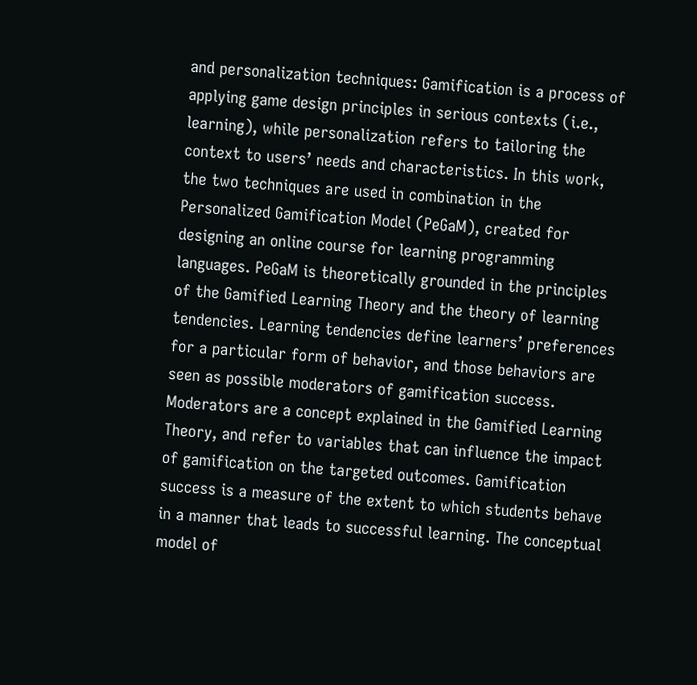and personalization techniques: Gamification is a process of applying game design principles in serious contexts (i.e., learning), while personalization refers to tailoring the context to users’ needs and characteristics. In this work, the two techniques are used in combination in the Personalized Gamification Model (PeGaM), created for designing an online course for learning programming languages. PeGaM is theoretically grounded in the principles of the Gamified Learning Theory and the theory of learning tendencies. Learning tendencies define learners’ preferences for a particular form of behavior, and those behaviors are seen as possible moderators of gamification success. Moderators are a concept explained in the Gamified Learning Theory, and refer to variables that can influence the impact of gamification on the targeted outcomes. Gamification success is a measure of the extent to which students behave in a manner that leads to successful learning. The conceptual model of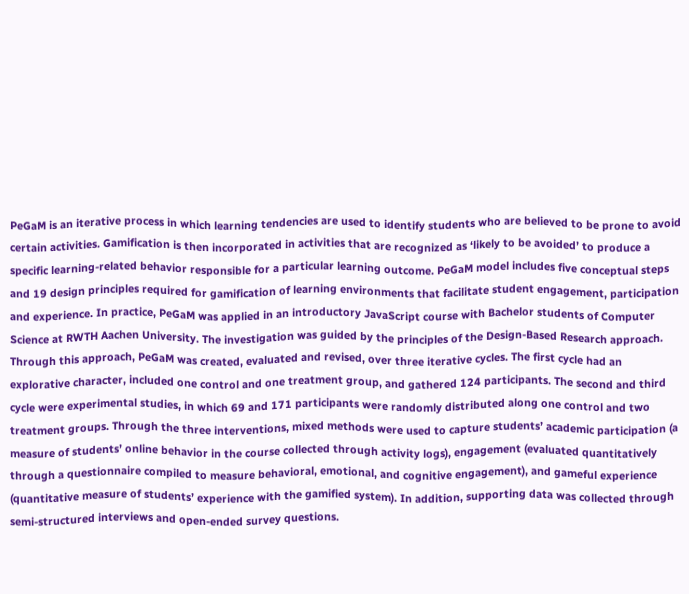PeGaM is an iterative process in which learning tendencies are used to identify students who are believed to be prone to avoid certain activities. Gamification is then incorporated in activities that are recognized as ‘likely to be avoided’ to produce a specific learning-related behavior responsible for a particular learning outcome. PeGaM model includes five conceptual steps and 19 design principles required for gamification of learning environments that facilitate student engagement, participation and experience. In practice, PeGaM was applied in an introductory JavaScript course with Bachelor students of Computer Science at RWTH Aachen University. The investigation was guided by the principles of the Design-Based Research approach. Through this approach, PeGaM was created, evaluated and revised, over three iterative cycles. The first cycle had an explorative character, included one control and one treatment group, and gathered 124 participants. The second and third cycle were experimental studies, in which 69 and 171 participants were randomly distributed along one control and two treatment groups. Through the three interventions, mixed methods were used to capture students’ academic participation (a measure of students’ online behavior in the course collected through activity logs), engagement (evaluated quantitatively through a questionnaire compiled to measure behavioral, emotional, and cognitive engagement), and gameful experience (quantitative measure of students’ experience with the gamified system). In addition, supporting data was collected through semi-structured interviews and open-ended survey questions.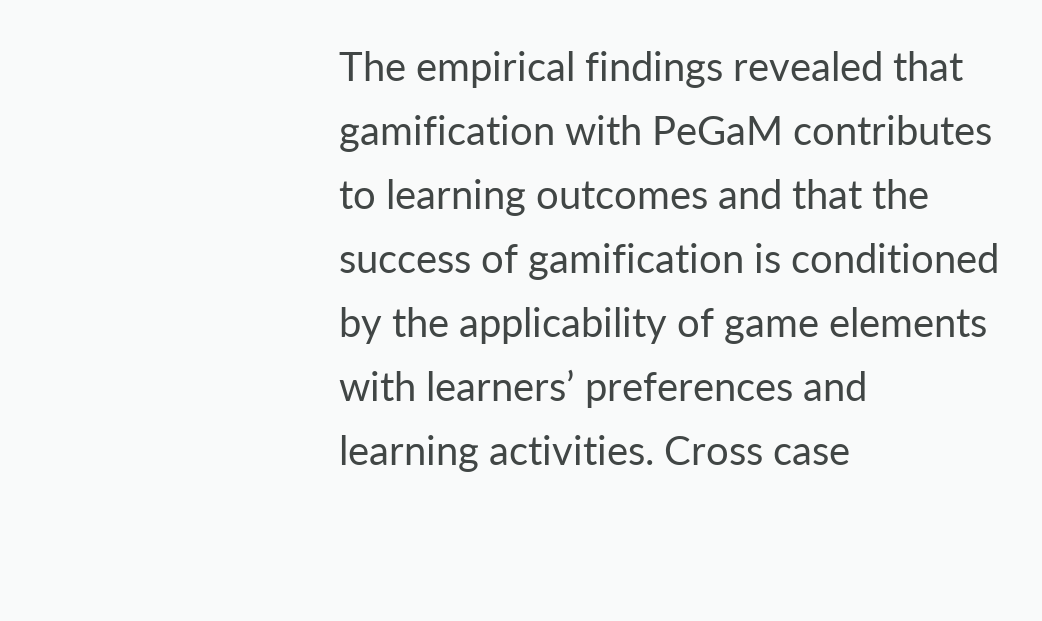The empirical findings revealed that gamification with PeGaM contributes to learning outcomes and that the success of gamification is conditioned by the applicability of game elements with learners’ preferences and learning activities. Cross case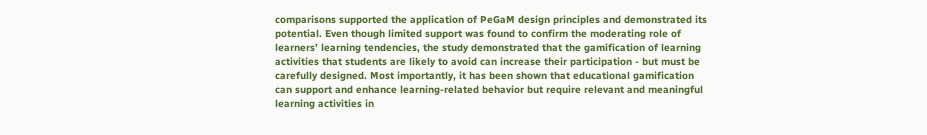comparisons supported the application of PeGaM design principles and demonstrated its potential. Even though limited support was found to confirm the moderating role of learners’ learning tendencies, the study demonstrated that the gamification of learning activities that students are likely to avoid can increase their participation - but must be carefully designed. Most importantly, it has been shown that educational gamification can support and enhance learning-related behavior but require relevant and meaningful learning activities in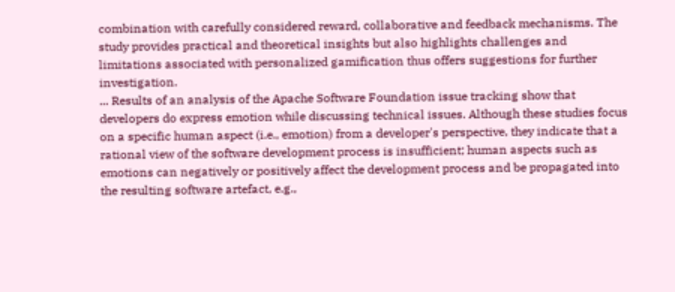combination with carefully considered reward, collaborative and feedback mechanisms. The study provides practical and theoretical insights but also highlights challenges and limitations associated with personalized gamification thus offers suggestions for further investigation.
... Results of an analysis of the Apache Software Foundation issue tracking show that developers do express emotion while discussing technical issues. Although these studies focus on a specific human aspect (i.e., emotion) from a developer's perspective, they indicate that a rational view of the software development process is insufficient; human aspects such as emotions can negatively or positively affect the development process and be propagated into the resulting software artefact, e.g.,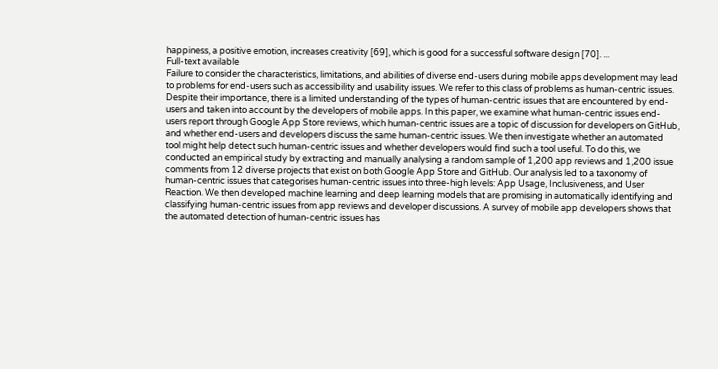happiness, a positive emotion, increases creativity [69], which is good for a successful software design [70]. ...
Full-text available
Failure to consider the characteristics, limitations, and abilities of diverse end-users during mobile apps development may lead to problems for end-users such as accessibility and usability issues. We refer to this class of problems as human-centric issues. Despite their importance, there is a limited understanding of the types of human-centric issues that are encountered by end-users and taken into account by the developers of mobile apps. In this paper, we examine what human-centric issues end-users report through Google App Store reviews, which human-centric issues are a topic of discussion for developers on GitHub, and whether end-users and developers discuss the same human-centric issues. We then investigate whether an automated tool might help detect such human-centric issues and whether developers would find such a tool useful. To do this, we conducted an empirical study by extracting and manually analysing a random sample of 1,200 app reviews and 1,200 issue comments from 12 diverse projects that exist on both Google App Store and GitHub. Our analysis led to a taxonomy of human-centric issues that categorises human-centric issues into three-high levels: App Usage, Inclusiveness, and User Reaction. We then developed machine learning and deep learning models that are promising in automatically identifying and classifying human-centric issues from app reviews and developer discussions. A survey of mobile app developers shows that the automated detection of human-centric issues has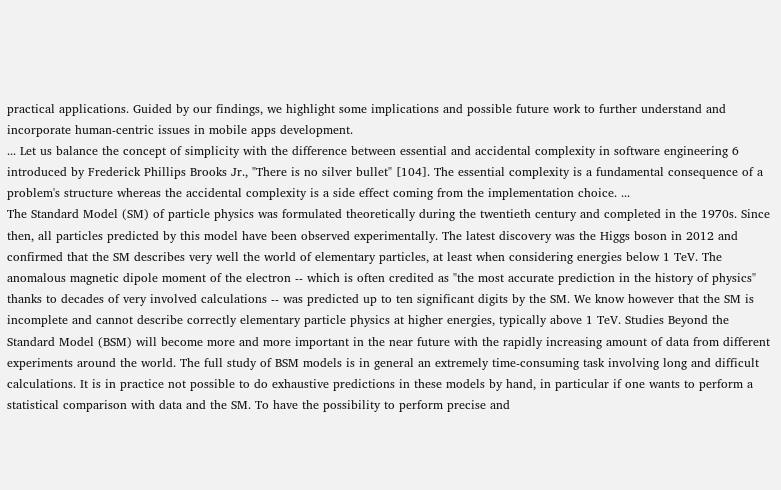practical applications. Guided by our findings, we highlight some implications and possible future work to further understand and incorporate human-centric issues in mobile apps development.
... Let us balance the concept of simplicity with the difference between essential and accidental complexity in software engineering 6 introduced by Frederick Phillips Brooks Jr., "There is no silver bullet" [104]. The essential complexity is a fundamental consequence of a problem's structure whereas the accidental complexity is a side effect coming from the implementation choice. ...
The Standard Model (SM) of particle physics was formulated theoretically during the twentieth century and completed in the 1970s. Since then, all particles predicted by this model have been observed experimentally. The latest discovery was the Higgs boson in 2012 and confirmed that the SM describes very well the world of elementary particles, at least when considering energies below 1 TeV. The anomalous magnetic dipole moment of the electron -- which is often credited as "the most accurate prediction in the history of physics" thanks to decades of very involved calculations -- was predicted up to ten significant digits by the SM. We know however that the SM is incomplete and cannot describe correctly elementary particle physics at higher energies, typically above 1 TeV. Studies Beyond the Standard Model (BSM) will become more and more important in the near future with the rapidly increasing amount of data from different experiments around the world. The full study of BSM models is in general an extremely time-consuming task involving long and difficult calculations. It is in practice not possible to do exhaustive predictions in these models by hand, in particular if one wants to perform a statistical comparison with data and the SM. To have the possibility to perform precise and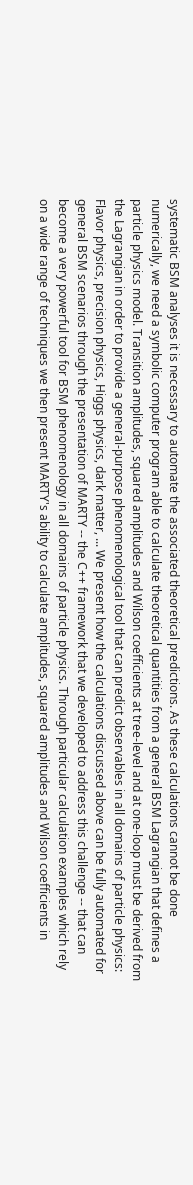systematic BSM analyses it is necessary to automate the associated theoretical predictions. As these calculations cannot be done numerically, we need a symbolic computer program able to calculate theoretical quantities from a general BSM Lagrangian that defines a particle physics model. Transition amplitudes, squared amplitudes and Wilson coefficients at tree-level and at one-loop must be derived from the Lagrangian in order to provide a general-purpose phenomenological tool that can predict observables in all domains of particle physics: Flavor physics, precision physics, Higgs physics, dark matter, ... We present how the calculations discussed above can be fully automated for general BSM scenarios through the presentation of MARTY -- the C++ framework that we developed to address this challenge -- that can become a very powerful tool for BSM phenomenology in all domains of particle physics. Through particular calculation examples which rely on a wide range of techniques we then present MARTY's ability to calculate amplitudes, squared amplitudes and Wilson coefficients in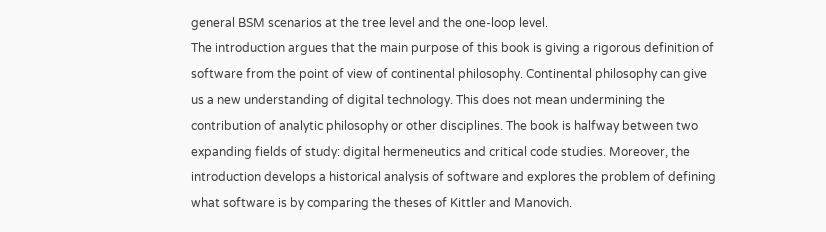general BSM scenarios at the tree level and the one-loop level.
The introduction argues that the main purpose of this book is giving a rigorous definition of software from the point of view of continental philosophy. Continental philosophy can give us a new understanding of digital technology. This does not mean undermining the contribution of analytic philosophy or other disciplines. The book is halfway between two expanding fields of study: digital hermeneutics and critical code studies. Moreover, the introduction develops a historical analysis of software and explores the problem of defining what software is by comparing the theses of Kittler and Manovich.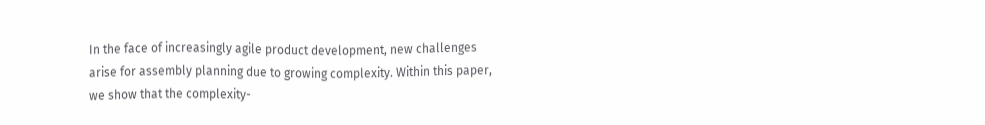In the face of increasingly agile product development, new challenges arise for assembly planning due to growing complexity. Within this paper, we show that the complexity-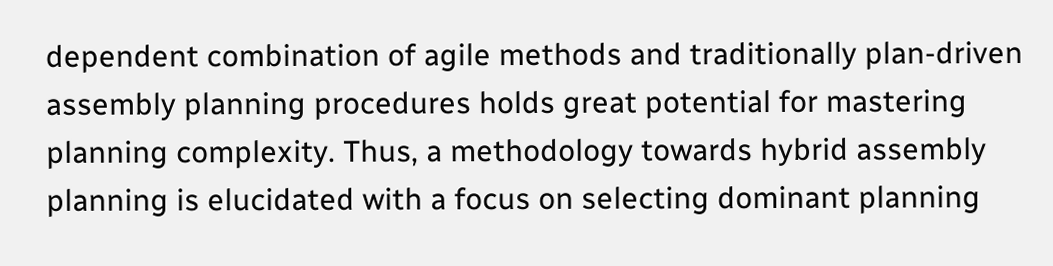dependent combination of agile methods and traditionally plan-driven assembly planning procedures holds great potential for mastering planning complexity. Thus, a methodology towards hybrid assembly planning is elucidated with a focus on selecting dominant planning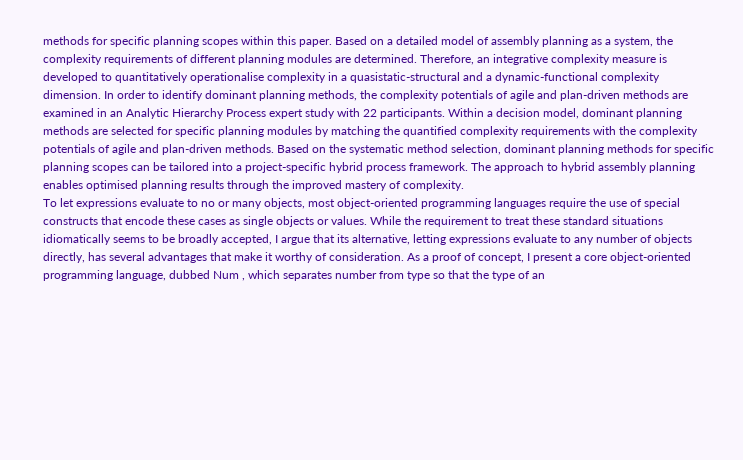methods for specific planning scopes within this paper. Based on a detailed model of assembly planning as a system, the complexity requirements of different planning modules are determined. Therefore, an integrative complexity measure is developed to quantitatively operationalise complexity in a quasistatic-structural and a dynamic-functional complexity dimension. In order to identify dominant planning methods, the complexity potentials of agile and plan-driven methods are examined in an Analytic Hierarchy Process expert study with 22 participants. Within a decision model, dominant planning methods are selected for specific planning modules by matching the quantified complexity requirements with the complexity potentials of agile and plan-driven methods. Based on the systematic method selection, dominant planning methods for specific planning scopes can be tailored into a project-specific hybrid process framework. The approach to hybrid assembly planning enables optimised planning results through the improved mastery of complexity.
To let expressions evaluate to no or many objects, most object-oriented programming languages require the use of special constructs that encode these cases as single objects or values. While the requirement to treat these standard situations idiomatically seems to be broadly accepted, I argue that its alternative, letting expressions evaluate to any number of objects directly, has several advantages that make it worthy of consideration. As a proof of concept, I present a core object-oriented programming language, dubbed Num , which separates number from type so that the type of an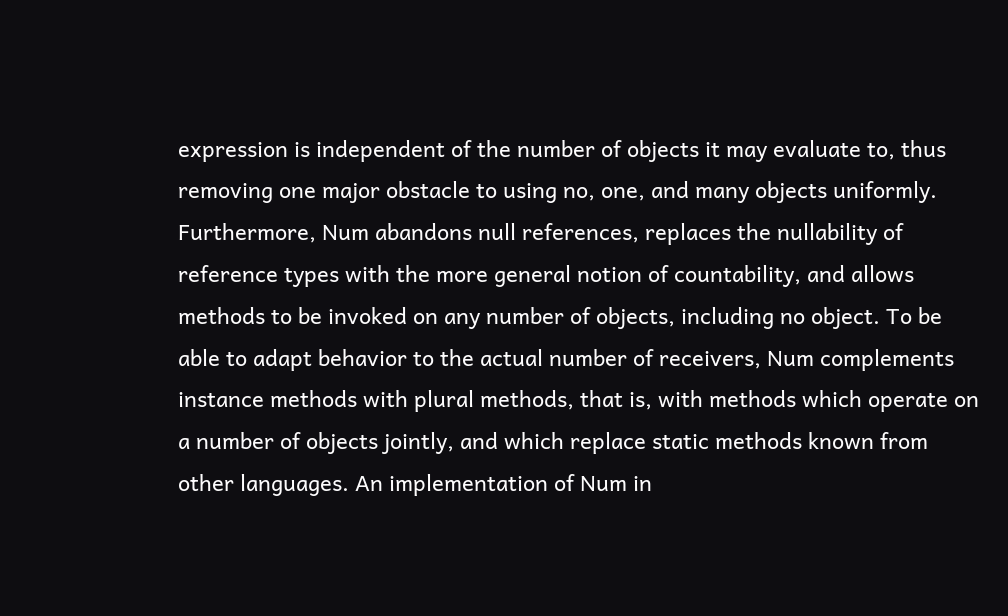expression is independent of the number of objects it may evaluate to, thus removing one major obstacle to using no, one, and many objects uniformly. Furthermore, Num abandons null references, replaces the nullability of reference types with the more general notion of countability, and allows methods to be invoked on any number of objects, including no object. To be able to adapt behavior to the actual number of receivers, Num complements instance methods with plural methods, that is, with methods which operate on a number of objects jointly, and which replace static methods known from other languages. An implementation of Num in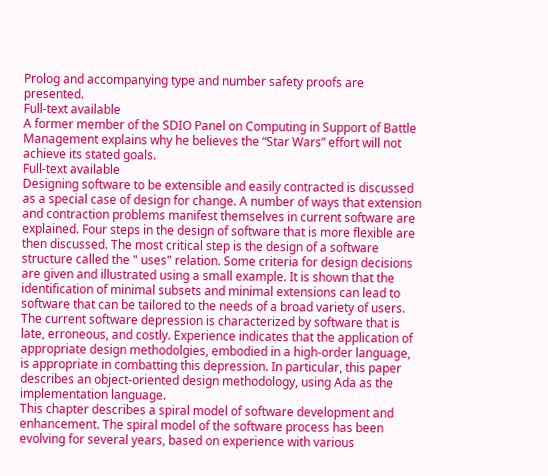Prolog and accompanying type and number safety proofs are presented.
Full-text available
A former member of the SDIO Panel on Computing in Support of Battle Management explains why he believes the “Star Wars” effort will not achieve its stated goals.
Full-text available
Designing software to be extensible and easily contracted is discussed as a special case of design for change. A number of ways that extension and contraction problems manifest themselves in current software are explained. Four steps in the design of software that is more flexible are then discussed. The most critical step is the design of a software structure called the " uses" relation. Some criteria for design decisions are given and illustrated using a small example. It is shown that the identification of minimal subsets and minimal extensions can lead to software that can be tailored to the needs of a broad variety of users.
The current software depression is characterized by software that is late, erroneous, and costly. Experience indicates that the application of appropriate design methodolgies, embodied in a high-order language, is appropriate in combatting this depression. In particular, this paper describes an object-oriented design methodology, using Ada as the implementation language.
This chapter describes a spiral model of software development and enhancement. The spiral model of the software process has been evolving for several years, based on experience with various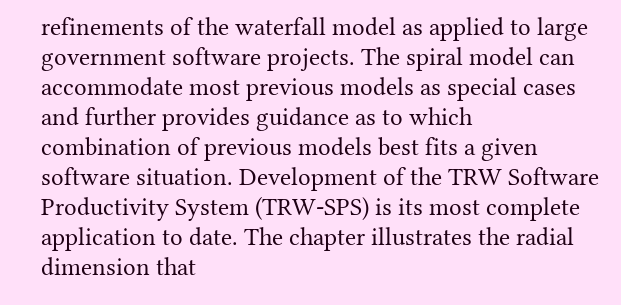refinements of the waterfall model as applied to large government software projects. The spiral model can accommodate most previous models as special cases and further provides guidance as to which combination of previous models best fits a given software situation. Development of the TRW Software Productivity System (TRW-SPS) is its most complete application to date. The chapter illustrates the radial dimension that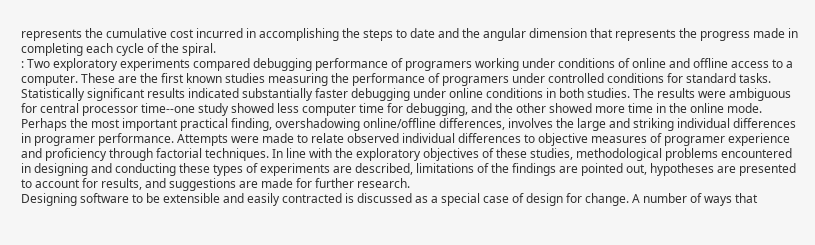represents the cumulative cost incurred in accomplishing the steps to date and the angular dimension that represents the progress made in completing each cycle of the spiral.
: Two exploratory experiments compared debugging performance of programers working under conditions of online and offline access to a computer. These are the first known studies measuring the performance of programers under controlled conditions for standard tasks. Statistically significant results indicated substantially faster debugging under online conditions in both studies. The results were ambiguous for central processor time--one study showed less computer time for debugging, and the other showed more time in the online mode. Perhaps the most important practical finding, overshadowing online/offline differences, involves the large and striking individual differences in programer performance. Attempts were made to relate observed individual differences to objective measures of programer experience and proficiency through factorial techniques. In line with the exploratory objectives of these studies, methodological problems encountered in designing and conducting these types of experiments are described, limitations of the findings are pointed out, hypotheses are presented to account for results, and suggestions are made for further research.
Designing software to be extensible and easily contracted is discussed as a special case of design for change. A number of ways that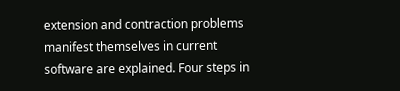extension and contraction problems manifest themselves in current software are explained. Four steps in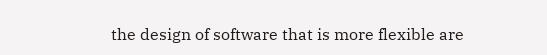the design of software that is more flexible are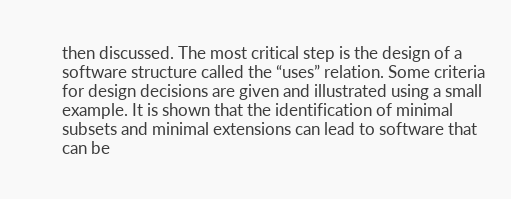then discussed. The most critical step is the design of a software structure called the “uses” relation. Some criteria for design decisions are given and illustrated using a small example. It is shown that the identification of minimal subsets and minimal extensions can lead to software that can be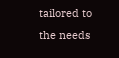tailored to the needs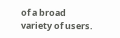of a broad variety of users.